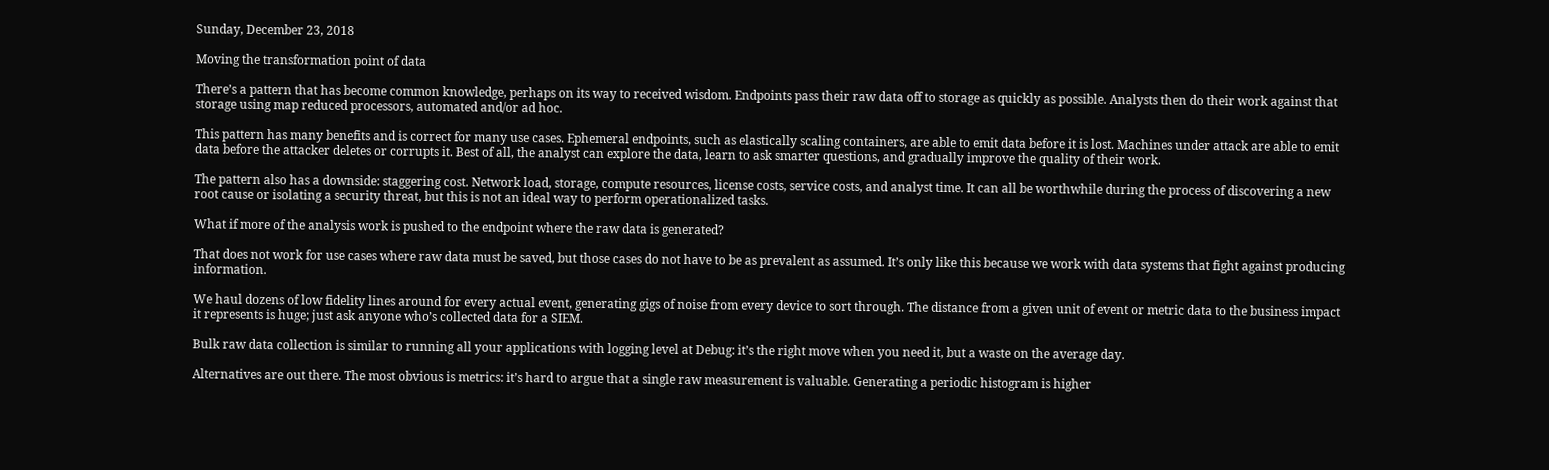Sunday, December 23, 2018

Moving the transformation point of data

There’s a pattern that has become common knowledge, perhaps on its way to received wisdom. Endpoints pass their raw data off to storage as quickly as possible. Analysts then do their work against that storage using map reduced processors, automated and/or ad hoc.

This pattern has many benefits and is correct for many use cases. Ephemeral endpoints, such as elastically scaling containers, are able to emit data before it is lost. Machines under attack are able to emit data before the attacker deletes or corrupts it. Best of all, the analyst can explore the data, learn to ask smarter questions, and gradually improve the quality of their work.

The pattern also has a downside: staggering cost. Network load, storage, compute resources, license costs, service costs, and analyst time. It can all be worthwhile during the process of discovering a new root cause or isolating a security threat, but this is not an ideal way to perform operationalized tasks.

What if more of the analysis work is pushed to the endpoint where the raw data is generated?

That does not work for use cases where raw data must be saved, but those cases do not have to be as prevalent as assumed. It’s only like this because we work with data systems that fight against producing information.

We haul dozens of low fidelity lines around for every actual event, generating gigs of noise from every device to sort through. The distance from a given unit of event or metric data to the business impact it represents is huge; just ask anyone who’s collected data for a SIEM.

Bulk raw data collection is similar to running all your applications with logging level at Debug: it’s the right move when you need it, but a waste on the average day.

Alternatives are out there. The most obvious is metrics: it’s hard to argue that a single raw measurement is valuable. Generating a periodic histogram is higher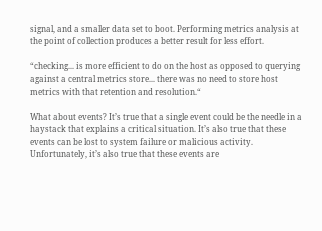signal, and a smaller data set to boot. Performing metrics analysis at the point of collection produces a better result for less effort.

“checking... is more efficient to do on the host as opposed to querying against a central metrics store... there was no need to store host metrics with that retention and resolution.“

What about events? It’s true that a single event could be the needle in a haystack that explains a critical situation. It’s also true that these events can be lost to system failure or malicious activity. Unfortunately, it’s also true that these events are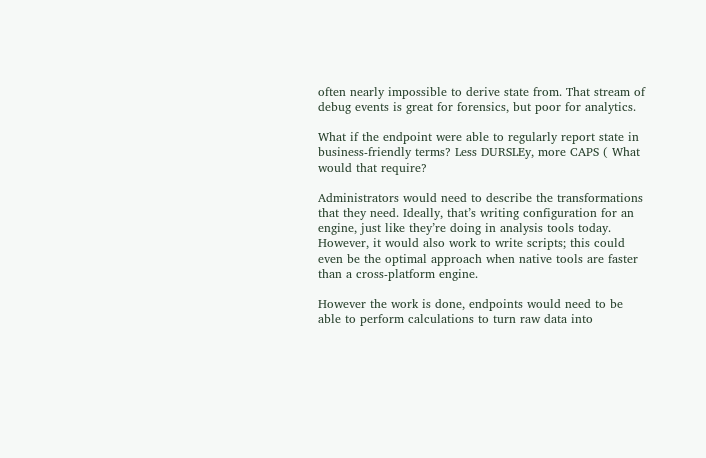often nearly impossible to derive state from. That stream of debug events is great for forensics, but poor for analytics.

What if the endpoint were able to regularly report state in business-friendly terms? Less DURSLEy, more CAPS ( What would that require?

Administrators would need to describe the transformations that they need. Ideally, that’s writing configuration for an engine, just like they’re doing in analysis tools today. However, it would also work to write scripts; this could even be the optimal approach when native tools are faster than a cross-platform engine.

However the work is done, endpoints would need to be able to perform calculations to turn raw data into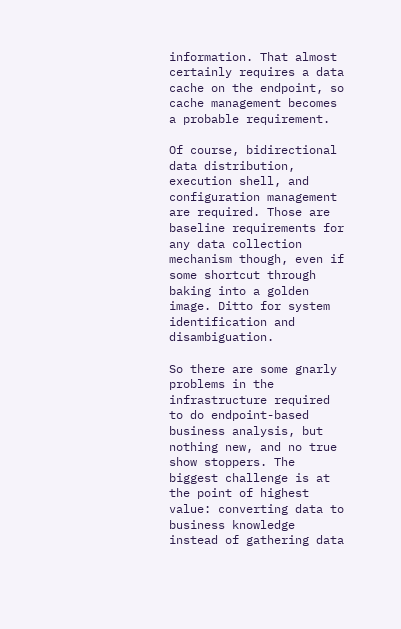information. That almost certainly requires a data cache on the endpoint, so cache management becomes a probable requirement.

Of course, bidirectional data distribution, execution shell, and configuration management are required. Those are baseline requirements for any data collection mechanism though, even if some shortcut through baking into a golden image. Ditto for system identification and disambiguation.

So there are some gnarly problems in the infrastructure required to do endpoint-based business analysis, but nothing new, and no true show stoppers. The biggest challenge is at the point of highest value: converting data to business knowledge instead of gathering data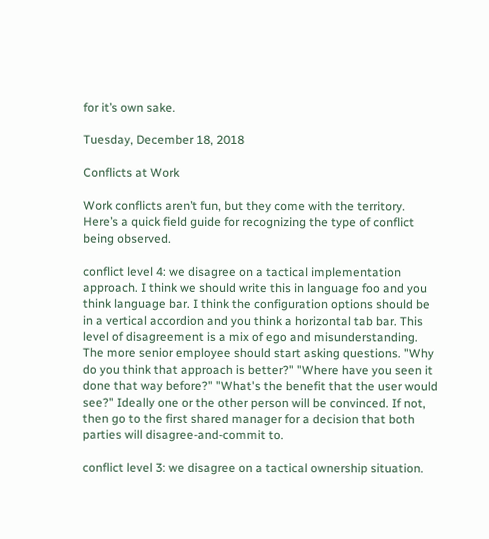for it’s own sake.

Tuesday, December 18, 2018

Conflicts at Work

Work conflicts aren’t fun, but they come with the territory. Here’s a quick field guide for recognizing the type of conflict being observed.

conflict level 4: we disagree on a tactical implementation approach. I think we should write this in language foo and you think language bar. I think the configuration options should be in a vertical accordion and you think a horizontal tab bar. This level of disagreement is a mix of ego and misunderstanding. The more senior employee should start asking questions. "Why do you think that approach is better?" "Where have you seen it done that way before?" "What's the benefit that the user would see?" Ideally one or the other person will be convinced. If not, then go to the first shared manager for a decision that both parties will disagree-and-commit to.

conflict level 3: we disagree on a tactical ownership situation.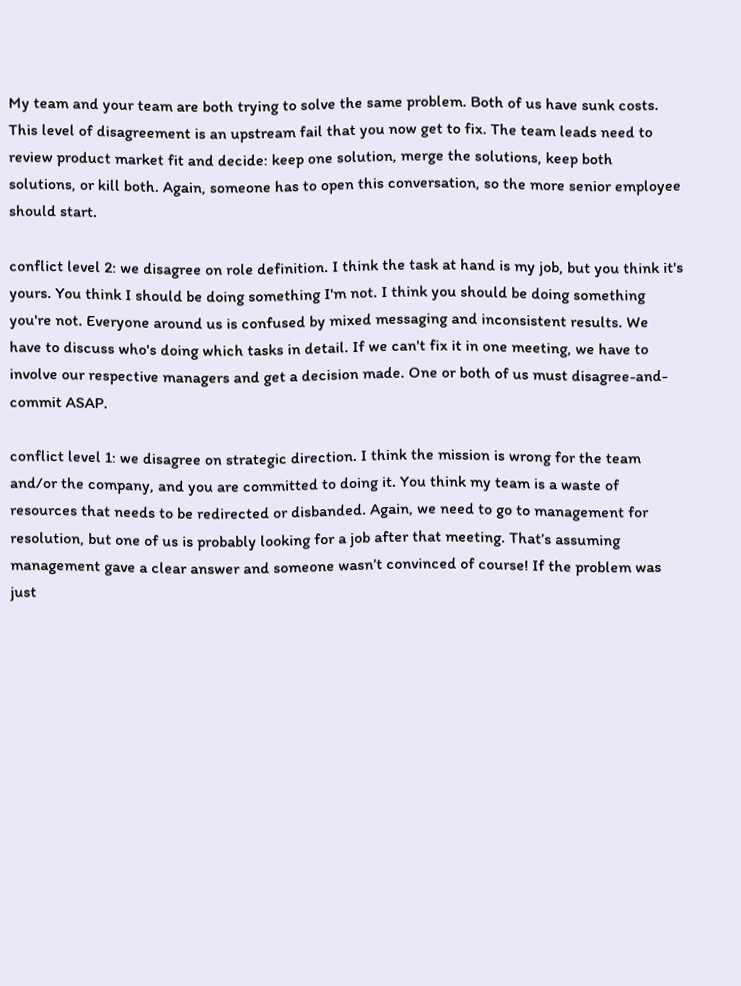My team and your team are both trying to solve the same problem. Both of us have sunk costs. This level of disagreement is an upstream fail that you now get to fix. The team leads need to review product market fit and decide: keep one solution, merge the solutions, keep both solutions, or kill both. Again, someone has to open this conversation, so the more senior employee should start.

conflict level 2: we disagree on role definition. I think the task at hand is my job, but you think it's yours. You think I should be doing something I'm not. I think you should be doing something you're not. Everyone around us is confused by mixed messaging and inconsistent results. We have to discuss who's doing which tasks in detail. If we can't fix it in one meeting, we have to involve our respective managers and get a decision made. One or both of us must disagree-and-commit ASAP.

conflict level 1: we disagree on strategic direction. I think the mission is wrong for the team and/or the company, and you are committed to doing it. You think my team is a waste of resources that needs to be redirected or disbanded. Again, we need to go to management for resolution, but one of us is probably looking for a job after that meeting. That’s assuming management gave a clear answer and someone wasn’t convinced of course! If the problem was just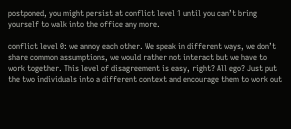postponed, you might persist at conflict level 1 until you can’t bring yourself to walk into the office any more.

conflict level 0: we annoy each other. We speak in different ways, we don’t share common assumptions, we would rather not interact but we have to work together. This level of disagreement is easy, right? All ego? Just put the two individuals into a different context and encourage them to work out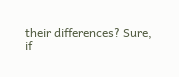their differences? Sure, if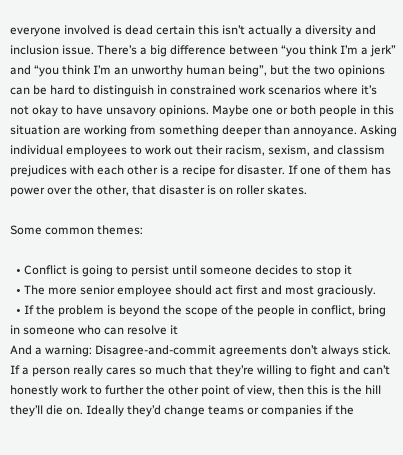everyone involved is dead certain this isn’t actually a diversity and inclusion issue. There’s a big difference between “you think I’m a jerk” and “you think I’m an unworthy human being”, but the two opinions can be hard to distinguish in constrained work scenarios where it’s not okay to have unsavory opinions. Maybe one or both people in this situation are working from something deeper than annoyance. Asking individual employees to work out their racism, sexism, and classism prejudices with each other is a recipe for disaster. If one of them has power over the other, that disaster is on roller skates.

Some common themes:

  • Conflict is going to persist until someone decides to stop it
  • The more senior employee should act first and most graciously.
  • If the problem is beyond the scope of the people in conflict, bring in someone who can resolve it
And a warning: Disagree-and-commit agreements don’t always stick. If a person really cares so much that they’re willing to fight and can’t honestly work to further the other point of view, then this is the hill they’ll die on. Ideally they’d change teams or companies if the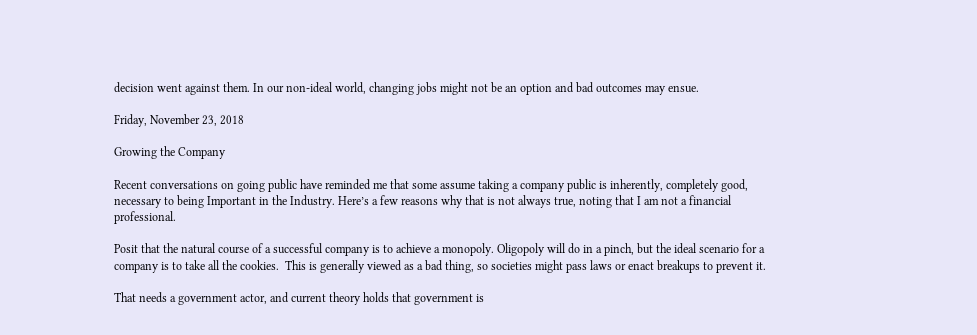decision went against them. In our non-ideal world, changing jobs might not be an option and bad outcomes may ensue.

Friday, November 23, 2018

Growing the Company

Recent conversations on going public have reminded me that some assume taking a company public is inherently, completely good, necessary to being Important in the Industry. Here’s a few reasons why that is not always true, noting that I am not a financial professional.

Posit that the natural course of a successful company is to achieve a monopoly. Oligopoly will do in a pinch, but the ideal scenario for a company is to take all the cookies.  This is generally viewed as a bad thing, so societies might pass laws or enact breakups to prevent it.

That needs a government actor, and current theory holds that government is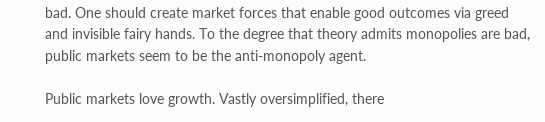bad. One should create market forces that enable good outcomes via greed and invisible fairy hands. To the degree that theory admits monopolies are bad, public markets seem to be the anti-monopoly agent.

Public markets love growth. Vastly oversimplified, there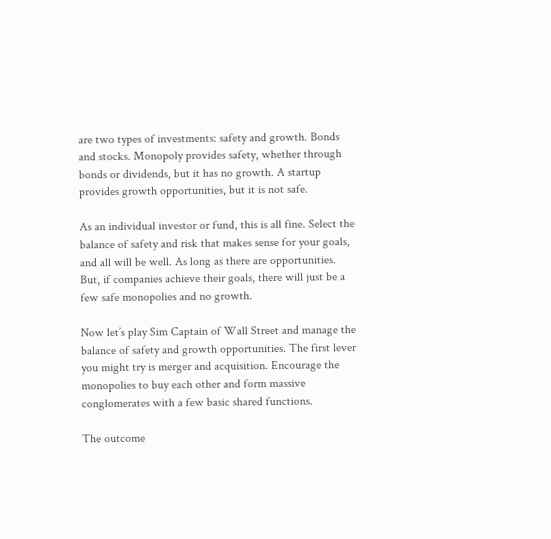are two types of investments: safety and growth. Bonds and stocks. Monopoly provides safety, whether through bonds or dividends, but it has no growth. A startup provides growth opportunities, but it is not safe.

As an individual investor or fund, this is all fine. Select the balance of safety and risk that makes sense for your goals, and all will be well. As long as there are opportunities. But, if companies achieve their goals, there will just be a few safe monopolies and no growth.

Now let’s play Sim Captain of Wall Street and manage the balance of safety and growth opportunities. The first lever you might try is merger and acquisition. Encourage the monopolies to buy each other and form massive conglomerates with a few basic shared functions.

The outcome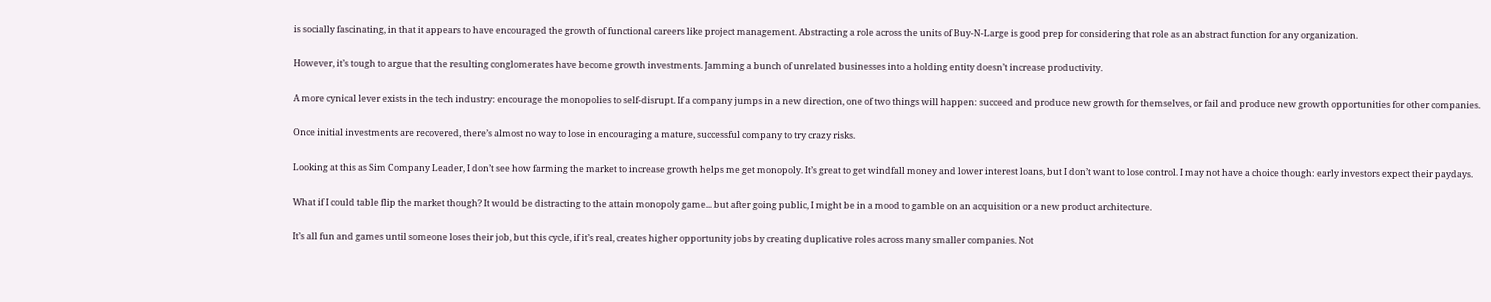is socially fascinating, in that it appears to have encouraged the growth of functional careers like project management. Abstracting a role across the units of Buy-N-Large is good prep for considering that role as an abstract function for any organization.

However, it’s tough to argue that the resulting conglomerates have become growth investments. Jamming a bunch of unrelated businesses into a holding entity doesn’t increase productivity.

A more cynical lever exists in the tech industry: encourage the monopolies to self-disrupt. If a company jumps in a new direction, one of two things will happen: succeed and produce new growth for themselves, or fail and produce new growth opportunities for other companies.

Once initial investments are recovered, there’s almost no way to lose in encouraging a mature, successful company to try crazy risks.

Looking at this as Sim Company Leader, I don’t see how farming the market to increase growth helps me get monopoly. It’s great to get windfall money and lower interest loans, but I don’t want to lose control. I may not have a choice though: early investors expect their paydays.

What if I could table flip the market though? It would be distracting to the attain monopoly game... but after going public, I might be in a mood to gamble on an acquisition or a new product architecture.

It’s all fun and games until someone loses their job, but this cycle, if it’s real, creates higher opportunity jobs by creating duplicative roles across many smaller companies. Not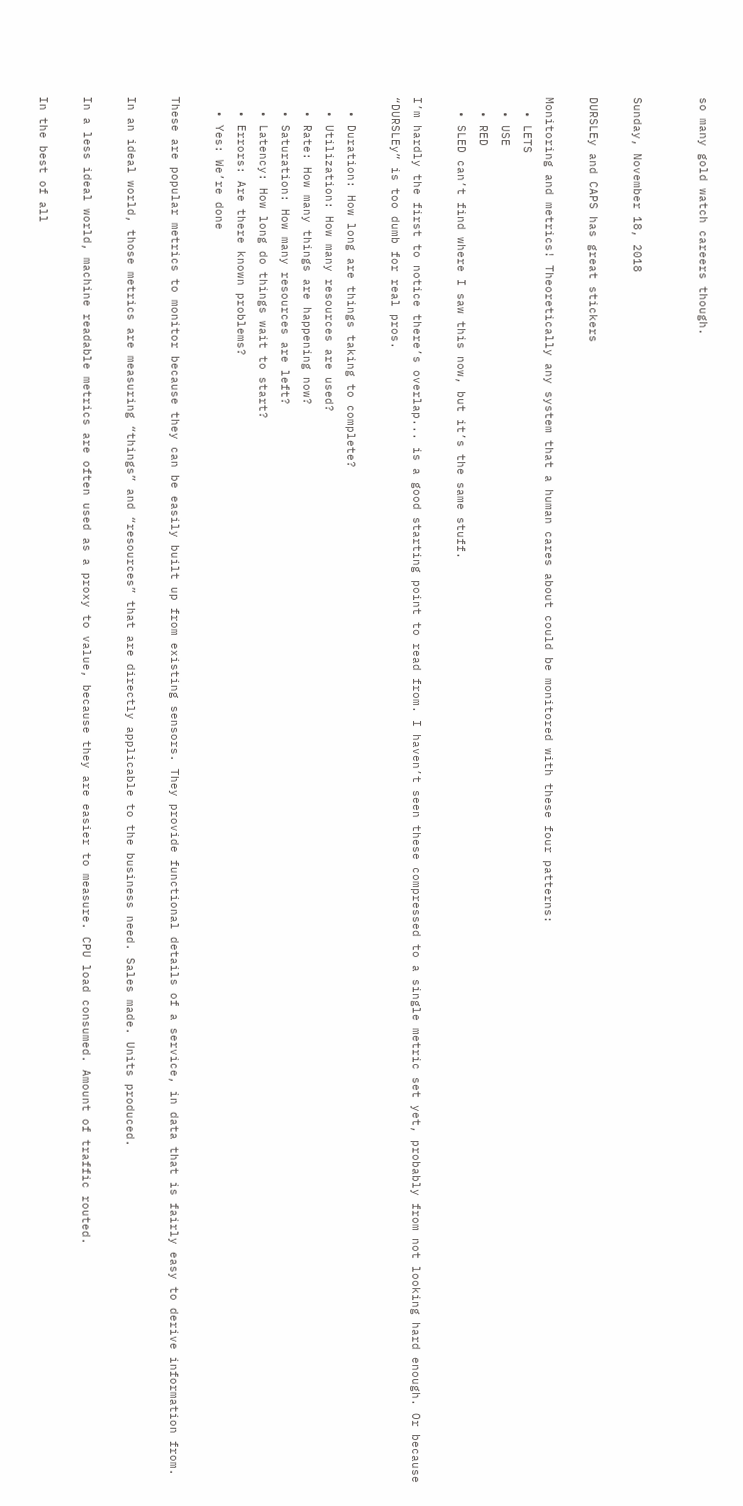so many gold watch careers though.


Sunday, November 18, 2018

DURSLEy and CAPS has great stickers

Monitoring and metrics! Theoretically any system that a human cares about could be monitored with these four patterns:
  • LETS
  • USE
  • RED
  • SLED can’t find where I saw this now, but it’s the same stuff.

I’m hardly the first to notice there’s overlap... is a good starting point to read from. I haven’t seen these compressed to a single metric set yet, probably from not looking hard enough. Or because “DURSLEy” is too dumb for real pros.

  • Duration: How long are things taking to complete?
  • Utilization: How many resources are used?
  • Rate: How many things are happening now?
  • Saturation: How many resources are left?
  • Latency: How long do things wait to start?
  • Errors: Are there known problems?
  • Yes: We’re done

These are popular metrics to monitor because they can be easily built up from existing sensors. They provide functional details of a service, in data that is fairly easy to derive information from.

In an ideal world, those metrics are measuring “things” and “resources” that are directly applicable to the business need. Sales made. Units produced.

In a less ideal world, machine readable metrics are often used as a proxy to value, because they are easier to measure. CPU load consumed. Amount of traffic routed.

In the best of all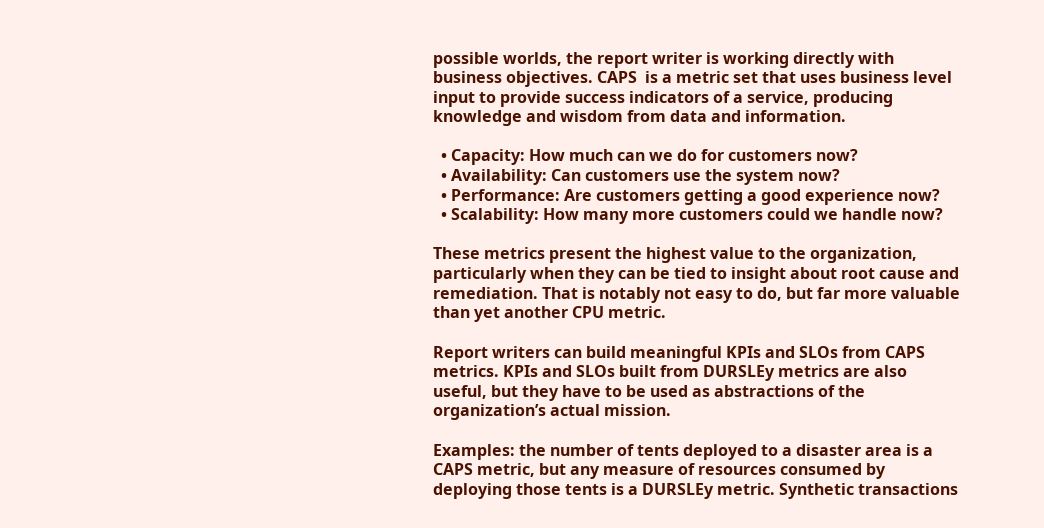possible worlds, the report writer is working directly with business objectives. CAPS  is a metric set that uses business level input to provide success indicators of a service, producing knowledge and wisdom from data and information.

  • Capacity: How much can we do for customers now?
  • Availability: Can customers use the system now?
  • Performance: Are customers getting a good experience now?
  • Scalability: How many more customers could we handle now?

These metrics present the highest value to the organization, particularly when they can be tied to insight about root cause and remediation. That is notably not easy to do, but far more valuable than yet another CPU metric.

Report writers can build meaningful KPIs and SLOs from CAPS metrics. KPIs and SLOs built from DURSLEy metrics are also useful, but they have to be used as abstractions of the organization’s actual mission.

Examples: the number of tents deployed to a disaster area is a CAPS metric, but any measure of resources consumed by deploying those tents is a DURSLEy metric. Synthetic transactions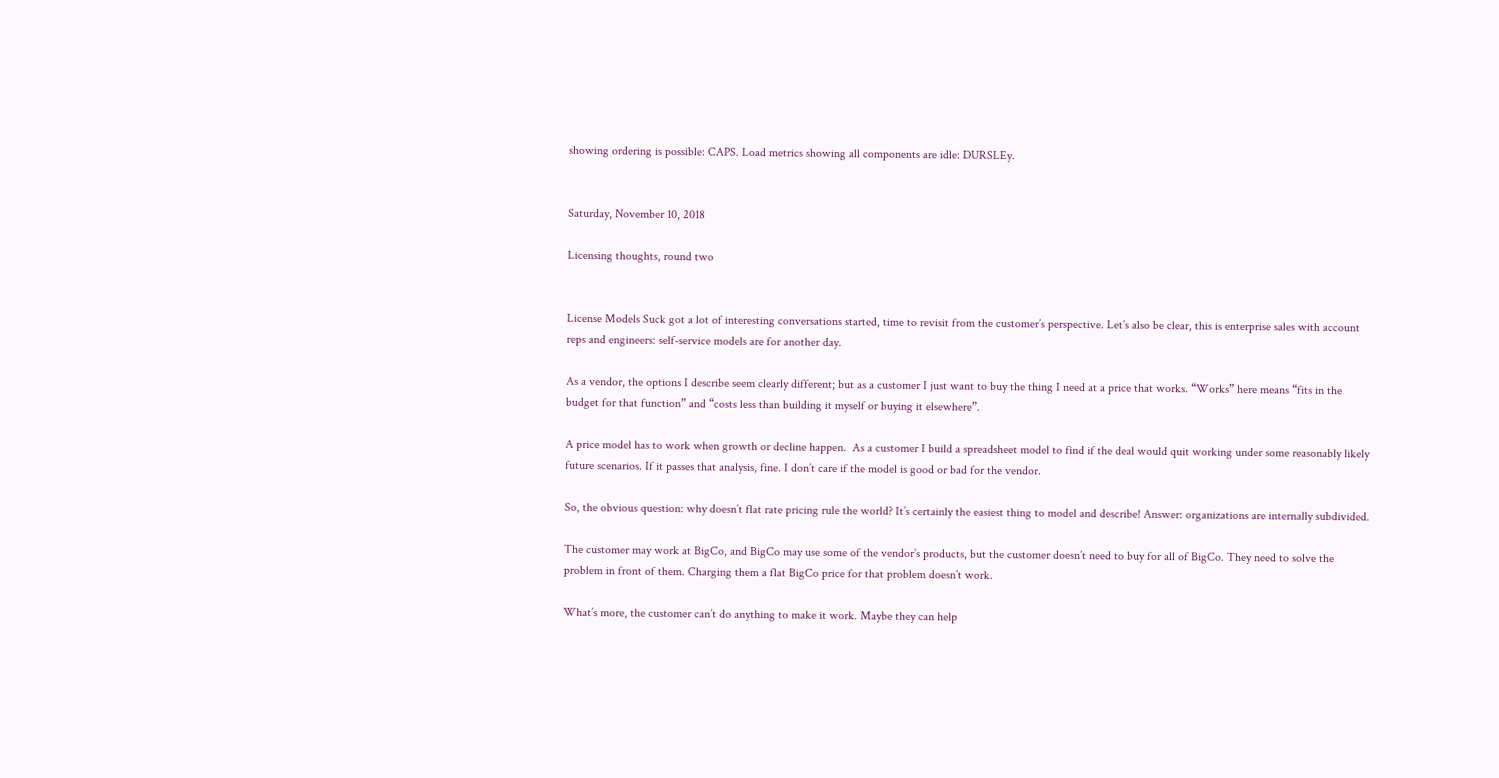showing ordering is possible: CAPS. Load metrics showing all components are idle: DURSLEy.


Saturday, November 10, 2018

Licensing thoughts, round two


License Models Suck got a lot of interesting conversations started, time to revisit from the customer’s perspective. Let’s also be clear, this is enterprise sales with account reps and engineers: self-service models are for another day.

As a vendor, the options I describe seem clearly different; but as a customer I just want to buy the thing I need at a price that works. “Works” here means “fits in the budget for that function” and “costs less than building it myself or buying it elsewhere”.

A price model has to work when growth or decline happen.  As a customer I build a spreadsheet model to find if the deal would quit working under some reasonably likely future scenarios. If it passes that analysis, fine. I don’t care if the model is good or bad for the vendor.

So, the obvious question: why doesn’t flat rate pricing rule the world? It’s certainly the easiest thing to model and describe! Answer: organizations are internally subdivided.

The customer may work at BigCo, and BigCo may use some of the vendor’s products, but the customer doesn’t need to buy for all of BigCo. They need to solve the problem in front of them. Charging them a flat BigCo price for that problem doesn’t work.

What’s more, the customer can’t do anything to make it work. Maybe they can help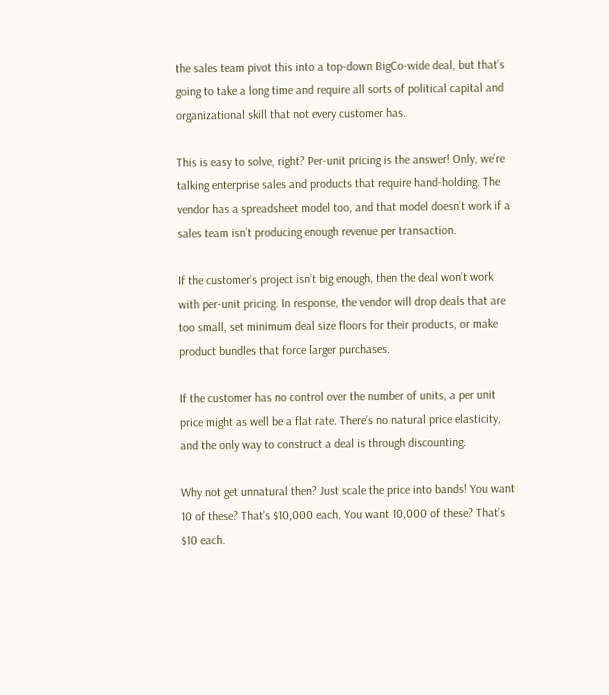the sales team pivot this into a top-down BigCo-wide deal, but that’s going to take a long time and require all sorts of political capital and organizational skill that not every customer has.

This is easy to solve, right? Per-unit pricing is the answer! Only, we’re talking enterprise sales and products that require hand-holding. The vendor has a spreadsheet model too, and that model doesn’t work if a sales team isn’t producing enough revenue per transaction.

If the customer’s project isn’t big enough, then the deal won’t work with per-unit pricing. In response, the vendor will drop deals that are too small, set minimum deal size floors for their products, or make product bundles that force larger purchases.

If the customer has no control over the number of units, a per unit price might as well be a flat rate. There’s no natural price elasticity, and the only way to construct a deal is through discounting.

Why not get unnatural then? Just scale the price into bands! You want 10 of these? That’s $10,000 each. You want 10,000 of these? That’s $10 each.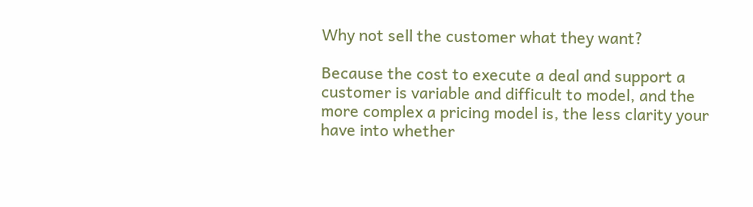Why not sell the customer what they want?

Because the cost to execute a deal and support a customer is variable and difficult to model, and the more complex a pricing model is, the less clarity your have into whether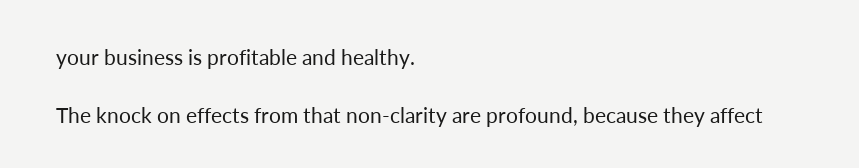your business is profitable and healthy.

The knock on effects from that non-clarity are profound, because they affect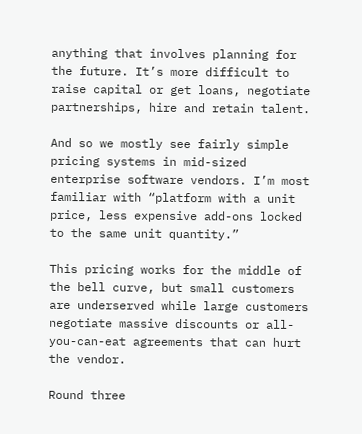anything that involves planning for the future. It’s more difficult to raise capital or get loans, negotiate partnerships, hire and retain talent.

And so we mostly see fairly simple pricing systems in mid-sized enterprise software vendors. I’m most familiar with “platform with a unit price, less expensive add-ons locked to the same unit quantity.”

This pricing works for the middle of the bell curve, but small customers are underserved while large customers negotiate massive discounts or all-you-can-eat agreements that can hurt the vendor.

Round three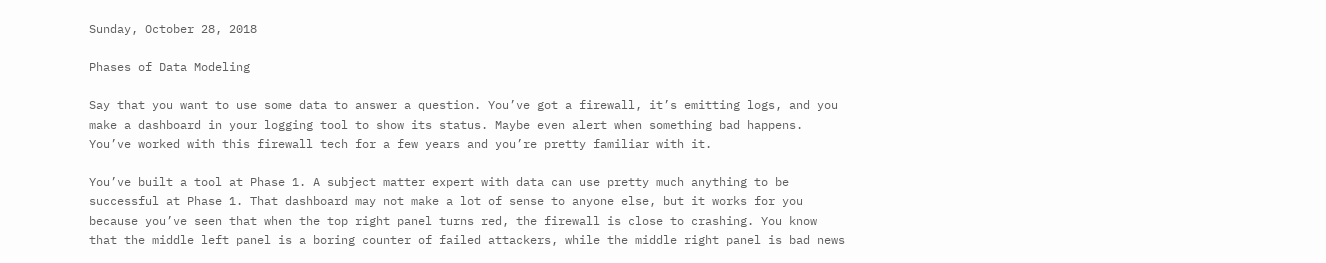Sunday, October 28, 2018

Phases of Data Modeling

Say that you want to use some data to answer a question. You’ve got a firewall, it’s emitting logs, and you make a dashboard in your logging tool to show its status. Maybe even alert when something bad happens. You’ve worked with this firewall tech for a few years and you’re pretty familiar with it.

You’ve built a tool at Phase 1. A subject matter expert with data can use pretty much anything to be successful at Phase 1. That dashboard may not make a lot of sense to anyone else, but it works for you because you’ve seen that when the top right panel turns red, the firewall is close to crashing. You know that the middle left panel is a boring counter of failed attackers, while the middle right panel is bad news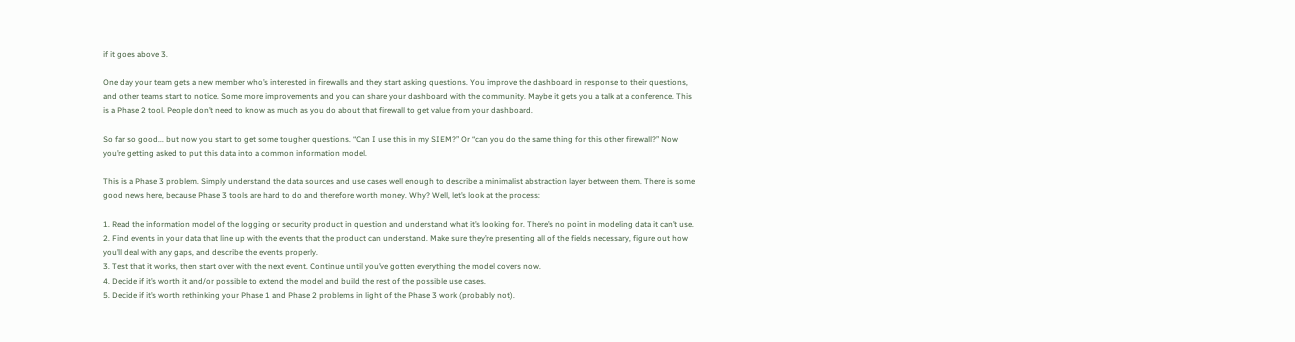if it goes above 3.

One day your team gets a new member who’s interested in firewalls and they start asking questions. You improve the dashboard in response to their questions, and other teams start to notice. Some more improvements and you can share your dashboard with the community. Maybe it gets you a talk at a conference. This is a Phase 2 tool. People don’t need to know as much as you do about that firewall to get value from your dashboard.

So far so good... but now you start to get some tougher questions. “Can I use this in my SIEM?” Or “can you do the same thing for this other firewall?” Now you’re getting asked to put this data into a common information model.

This is a Phase 3 problem. Simply understand the data sources and use cases well enough to describe a minimalist abstraction layer between them. There is some good news here, because Phase 3 tools are hard to do and therefore worth money. Why? Well, let’s look at the process:

1. Read the information model of the logging or security product in question and understand what it’s looking for. There’s no point in modeling data it can’t use.
2. Find events in your data that line up with the events that the product can understand. Make sure they’re presenting all of the fields necessary, figure out how you’ll deal with any gaps, and describe the events properly.
3. Test that it works, then start over with the next event. Continue until you’ve gotten everything the model covers now.
4. Decide if it’s worth it and/or possible to extend the model and build the rest of the possible use cases.
5. Decide if it’s worth rethinking your Phase 1 and Phase 2 problems in light of the Phase 3 work (probably not).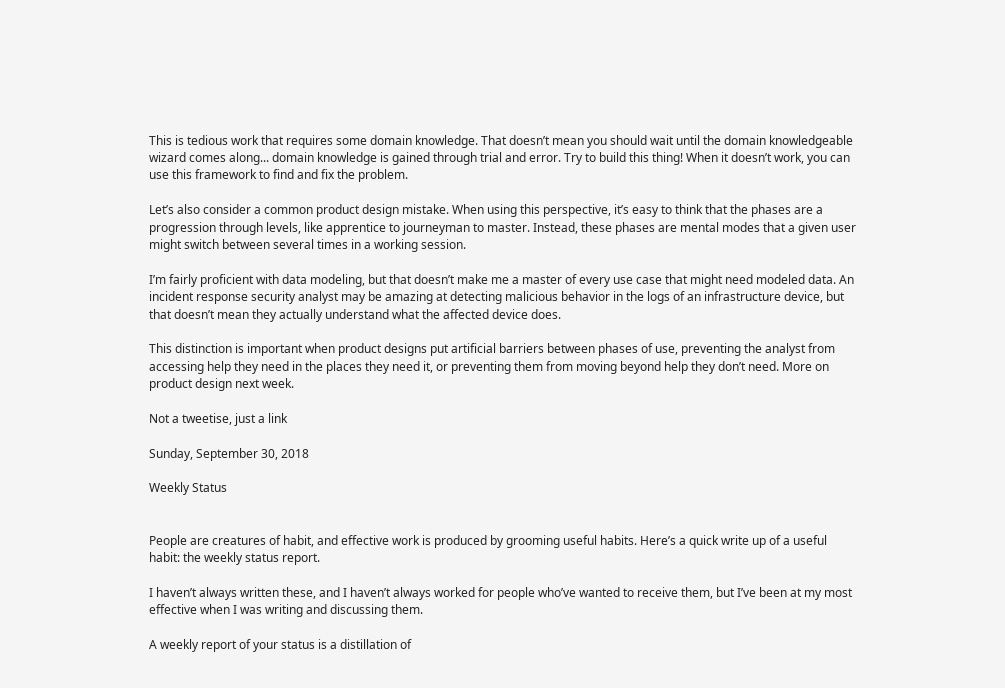This is tedious work that requires some domain knowledge. That doesn’t mean you should wait until the domain knowledgeable wizard comes along... domain knowledge is gained through trial and error. Try to build this thing! When it doesn’t work, you can use this framework to find and fix the problem.

Let’s also consider a common product design mistake. When using this perspective, it’s easy to think that the phases are a progression through levels, like apprentice to journeyman to master. Instead, these phases are mental modes that a given user might switch between several times in a working session.

I’m fairly proficient with data modeling, but that doesn’t make me a master of every use case that might need modeled data. An incident response security analyst may be amazing at detecting malicious behavior in the logs of an infrastructure device, but that doesn’t mean they actually understand what the affected device does.

This distinction is important when product designs put artificial barriers between phases of use, preventing the analyst from accessing help they need in the places they need it, or preventing them from moving beyond help they don’t need. More on product design next week.

Not a tweetise, just a link

Sunday, September 30, 2018

Weekly Status


People are creatures of habit, and effective work is produced by grooming useful habits. Here’s a quick write up of a useful habit: the weekly status report.

I haven’t always written these, and I haven’t always worked for people who’ve wanted to receive them, but I’ve been at my most effective when I was writing and discussing them.

A weekly report of your status is a distillation of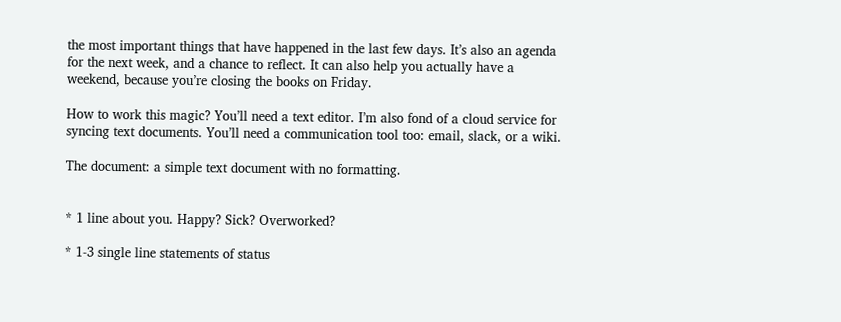the most important things that have happened in the last few days. It’s also an agenda for the next week, and a chance to reflect. It can also help you actually have a weekend, because you’re closing the books on Friday.

How to work this magic? You’ll need a text editor. I’m also fond of a cloud service for syncing text documents. You’ll need a communication tool too: email, slack, or a wiki.

The document: a simple text document with no formatting.


* 1 line about you. Happy? Sick? Overworked?

* 1-3 single line statements of status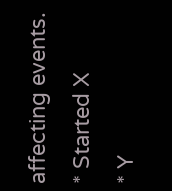affecting events.
* Started X
* Y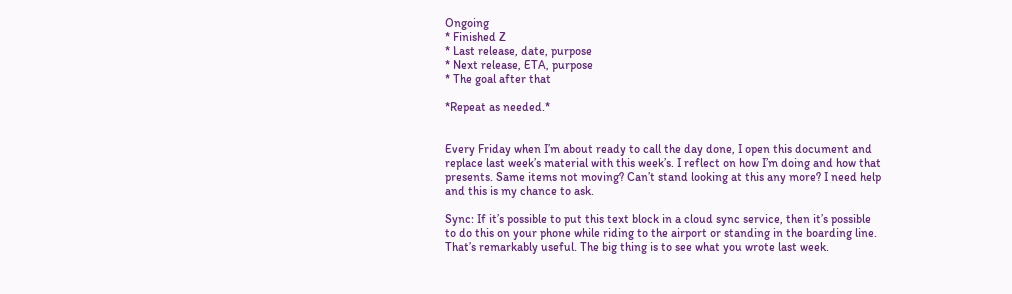Ongoing
* Finished Z
* Last release, date, purpose
* Next release, ETA, purpose
* The goal after that

*Repeat as needed.*


Every Friday when I’m about ready to call the day done, I open this document and replace last week’s material with this week’s. I reflect on how I’m doing and how that presents. Same items not moving? Can’t stand looking at this any more? I need help and this is my chance to ask.

Sync: If it’s possible to put this text block in a cloud sync service, then it’s possible to do this on your phone while riding to the airport or standing in the boarding line. That’s remarkably useful. The big thing is to see what you wrote last week.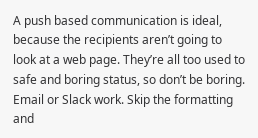A push based communication is ideal, because the recipients aren’t going to look at a web page. They’re all too used to safe and boring status, so don’t be boring. Email or Slack work. Skip the formatting and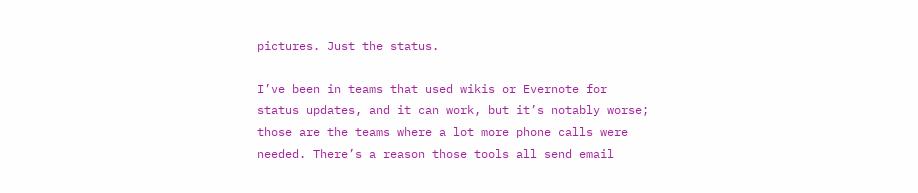pictures. Just the status.

I’ve been in teams that used wikis or Evernote for status updates, and it can work, but it’s notably worse; those are the teams where a lot more phone calls were needed. There’s a reason those tools all send email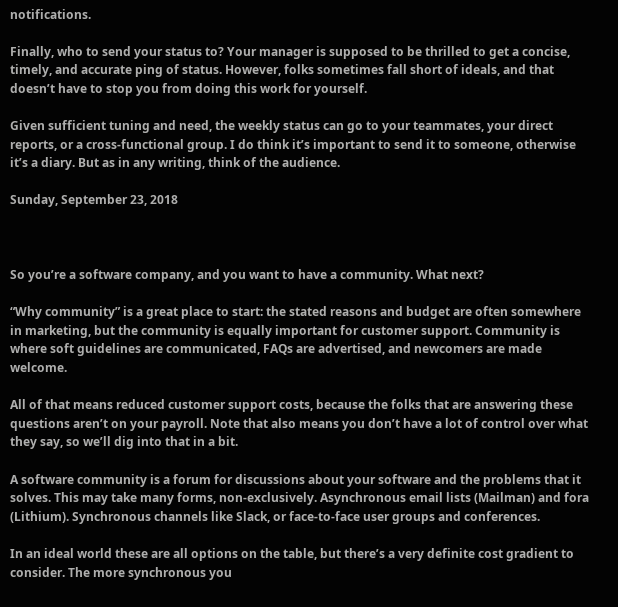notifications.

Finally, who to send your status to? Your manager is supposed to be thrilled to get a concise, timely, and accurate ping of status. However, folks sometimes fall short of ideals, and that doesn’t have to stop you from doing this work for yourself.

Given sufficient tuning and need, the weekly status can go to your teammates, your direct reports, or a cross-functional group. I do think it’s important to send it to someone, otherwise it’s a diary. But as in any writing, think of the audience.

Sunday, September 23, 2018



So you’re a software company, and you want to have a community. What next?

“Why community” is a great place to start: the stated reasons and budget are often somewhere in marketing, but the community is equally important for customer support. Community is where soft guidelines are communicated, FAQs are advertised, and newcomers are made welcome.

All of that means reduced customer support costs, because the folks that are answering these questions aren’t on your payroll. Note that also means you don’t have a lot of control over what they say, so we’ll dig into that in a bit.

A software community is a forum for discussions about your software and the problems that it solves. This may take many forms, non-exclusively. Asynchronous email lists (Mailman) and fora (Lithium). Synchronous channels like Slack, or face-to-face user groups and conferences.

In an ideal world these are all options on the table, but there’s a very definite cost gradient to consider. The more synchronous you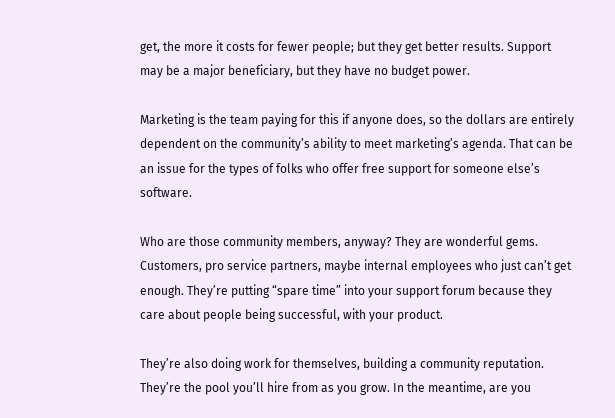get, the more it costs for fewer people; but they get better results. Support may be a major beneficiary, but they have no budget power.

Marketing is the team paying for this if anyone does, so the dollars are entirely dependent on the community’s ability to meet marketing’s agenda. That can be an issue for the types of folks who offer free support for someone else’s software.

Who are those community members, anyway? They are wonderful gems. Customers, pro service partners, maybe internal employees who just can’t get enough. They’re putting “spare time” into your support forum because they care about people being successful, with your product.

They’re also doing work for themselves, building a community reputation. They’re the pool you’ll hire from as you grow. In the meantime, are you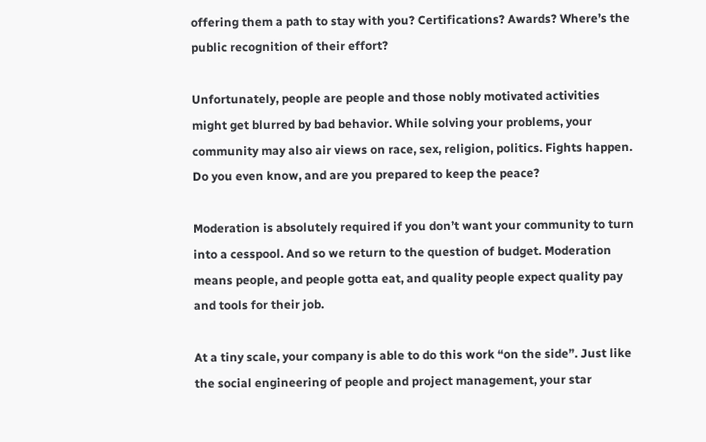offering them a path to stay with you? Certifications? Awards? Where’s the public recognition of their effort?

Unfortunately, people are people and those nobly motivated activities might get blurred by bad behavior. While solving your problems, your community may also air views on race, sex, religion, politics. Fights happen. Do you even know, and are you prepared to keep the peace?

Moderation is absolutely required if you don’t want your community to turn into a cesspool. And so we return to the question of budget. Moderation means people, and people gotta eat, and quality people expect quality pay and tools for their job.

At a tiny scale, your company is able to do this work “on the side”. Just like the social engineering of people and project management, your star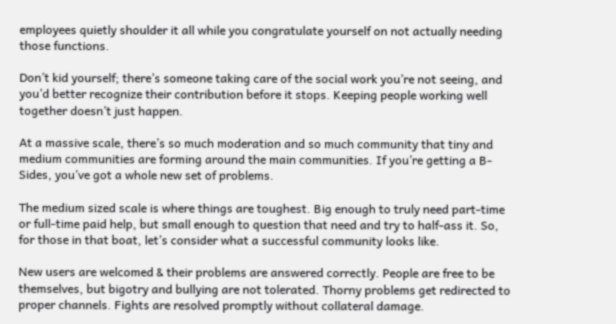employees quietly shoulder it all while you congratulate yourself on not actually needing those functions.

Don’t kid yourself; there’s someone taking care of the social work you’re not seeing, and you’d better recognize their contribution before it stops. Keeping people working well together doesn’t just happen.

At a massive scale, there’s so much moderation and so much community that tiny and medium communities are forming around the main communities. If you’re getting a B-Sides, you’ve got a whole new set of problems.

The medium sized scale is where things are toughest. Big enough to truly need part-time or full-time paid help, but small enough to question that need and try to half-ass it. So, for those in that boat, let’s consider what a successful community looks like.

New users are welcomed & their problems are answered correctly. People are free to be themselves, but bigotry and bullying are not tolerated. Thorny problems get redirected to proper channels. Fights are resolved promptly without collateral damage.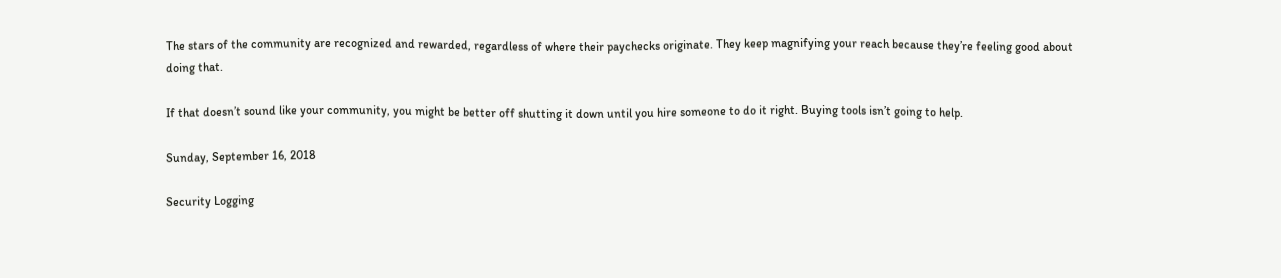The stars of the community are recognized and rewarded, regardless of where their paychecks originate. They keep magnifying your reach because they’re feeling good about doing that.

If that doesn’t sound like your community, you might be better off shutting it down until you hire someone to do it right. Buying tools isn’t going to help.

Sunday, September 16, 2018

Security Logging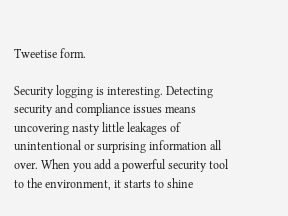Tweetise form.

Security logging is interesting. Detecting security and compliance issues means uncovering nasty little leakages of unintentional or surprising information all over. When you add a powerful security tool to the environment, it starts to shine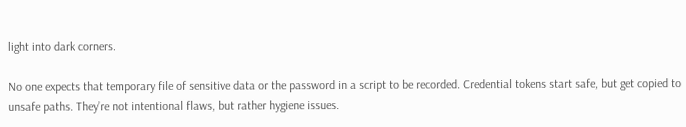light into dark corners.

No one expects that temporary file of sensitive data or the password in a script to be recorded. Credential tokens start safe, but get copied to unsafe paths. They’re not intentional flaws, but rather hygiene issues.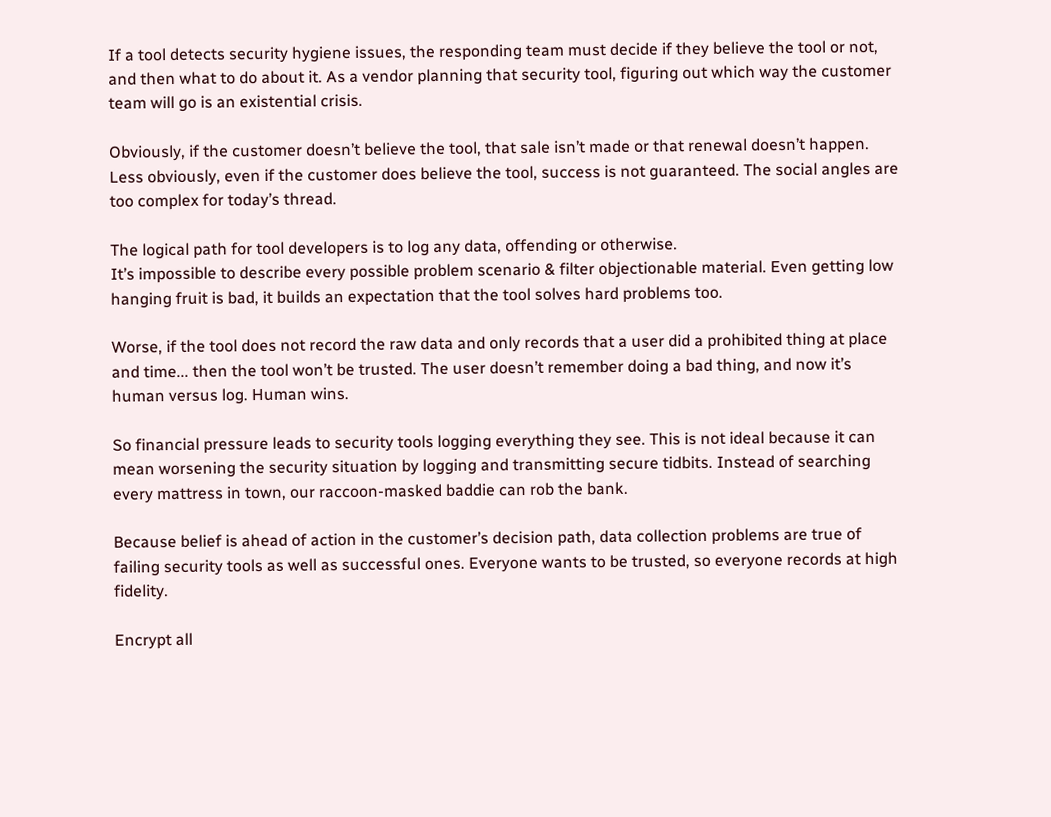If a tool detects security hygiene issues, the responding team must decide if they believe the tool or not, and then what to do about it. As a vendor planning that security tool, figuring out which way the customer team will go is an existential crisis.

Obviously, if the customer doesn’t believe the tool, that sale isn’t made or that renewal doesn’t happen. Less obviously, even if the customer does believe the tool, success is not guaranteed. The social angles are too complex for today’s thread.

The logical path for tool developers is to log any data, offending or otherwise.
It’s impossible to describe every possible problem scenario & filter objectionable material. Even getting low hanging fruit is bad, it builds an expectation that the tool solves hard problems too.

Worse, if the tool does not record the raw data and only records that a user did a prohibited thing at place and time... then the tool won’t be trusted. The user doesn’t remember doing a bad thing, and now it’s human versus log. Human wins.

So financial pressure leads to security tools logging everything they see. This is not ideal because it can mean worsening the security situation by logging and transmitting secure tidbits. Instead of searching every mattress in town, our raccoon-masked baddie can rob the bank.

Because belief is ahead of action in the customer’s decision path, data collection problems are true of failing security tools as well as successful ones. Everyone wants to be trusted, so everyone records at high fidelity.

Encrypt all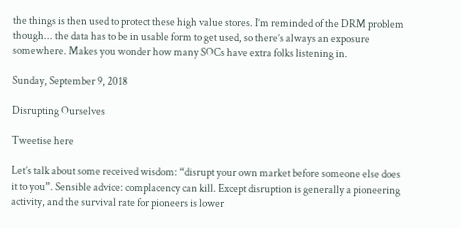the things is then used to protect these high value stores. I’m reminded of the DRM problem though... the data has to be in usable form to get used, so there’s always an exposure somewhere. Makes you wonder how many SOCs have extra folks listening in.

Sunday, September 9, 2018

Disrupting Ourselves

Tweetise here

Let’s talk about some received wisdom: “disrupt your own market before someone else does it to you”. Sensible advice: complacency can kill. Except disruption is generally a pioneering activity, and the survival rate for pioneers is lower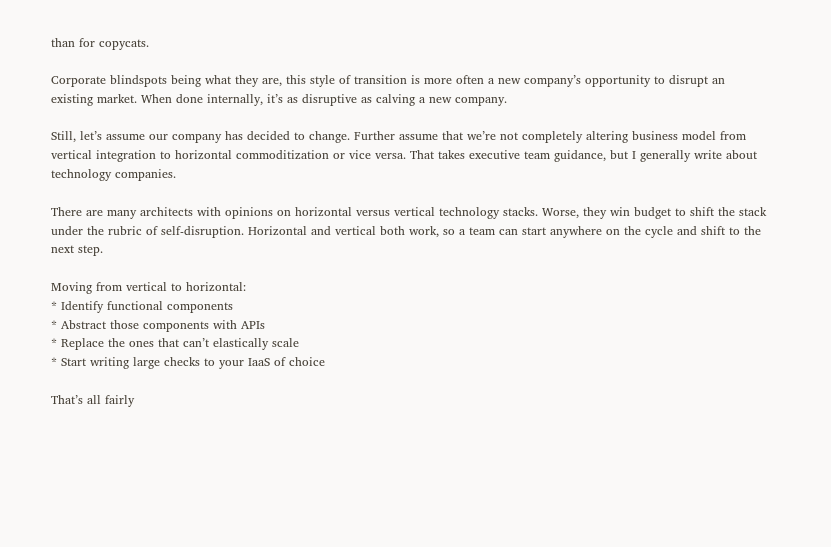than for copycats.

Corporate blindspots being what they are, this style of transition is more often a new company’s opportunity to disrupt an existing market. When done internally, it’s as disruptive as calving a new company.

Still, let’s assume our company has decided to change. Further assume that we’re not completely altering business model from vertical integration to horizontal commoditization or vice versa. That takes executive team guidance, but I generally write about technology companies.

There are many architects with opinions on horizontal versus vertical technology stacks. Worse, they win budget to shift the stack under the rubric of self-disruption. Horizontal and vertical both work, so a team can start anywhere on the cycle and shift to the next step.

Moving from vertical to horizontal:
* Identify functional components
* Abstract those components with APIs
* Replace the ones that can’t elastically scale
* Start writing large checks to your IaaS of choice

That’s all fairly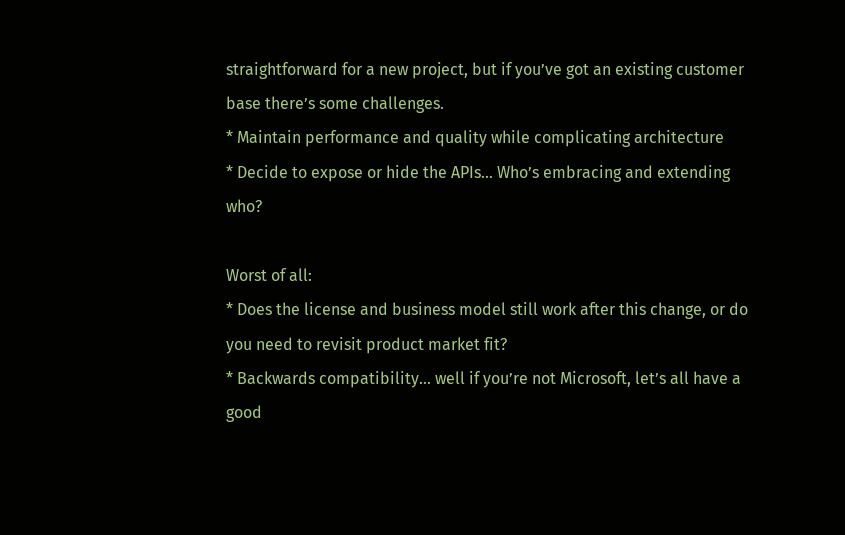straightforward for a new project, but if you’ve got an existing customer base there’s some challenges.
* Maintain performance and quality while complicating architecture
* Decide to expose or hide the APIs… Who’s embracing and extending who?

Worst of all:
* Does the license and business model still work after this change, or do you need to revisit product market fit?
* Backwards compatibility... well if you’re not Microsoft, let’s all have a good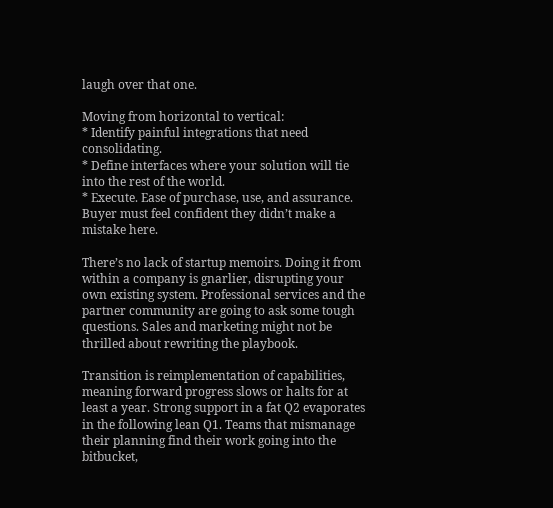laugh over that one.

Moving from horizontal to vertical:
* Identify painful integrations that need consolidating.
* Define interfaces where your solution will tie into the rest of the world.
* Execute. Ease of purchase, use, and assurance. Buyer must feel confident they didn’t make a mistake here.

There’s no lack of startup memoirs. Doing it from within a company is gnarlier, disrupting your own existing system. Professional services and the partner community are going to ask some tough questions. Sales and marketing might not be thrilled about rewriting the playbook.

Transition is reimplementation of capabilities, meaning forward progress slows or halts for at least a year. Strong support in a fat Q2 evaporates in the following lean Q1. Teams that mismanage their planning find their work going into the bitbucket,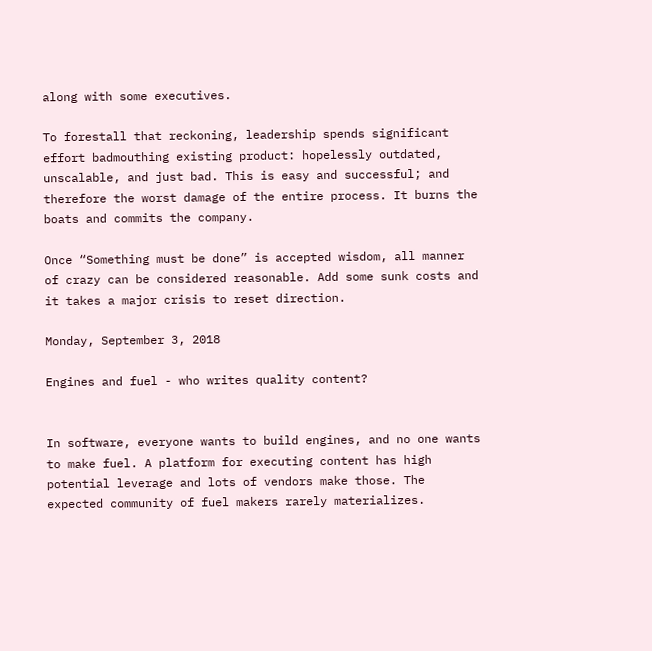along with some executives.

To forestall that reckoning, leadership spends significant effort badmouthing existing product: hopelessly outdated, unscalable, and just bad. This is easy and successful; and therefore the worst damage of the entire process. It burns the boats and commits the company.

Once “Something must be done” is accepted wisdom, all manner of crazy can be considered reasonable. Add some sunk costs and it takes a major crisis to reset direction.

Monday, September 3, 2018

Engines and fuel - who writes quality content?


In software, everyone wants to build engines, and no one wants to make fuel. A platform for executing content has high potential leverage and lots of vendors make those. The expected community of fuel makers rarely materializes.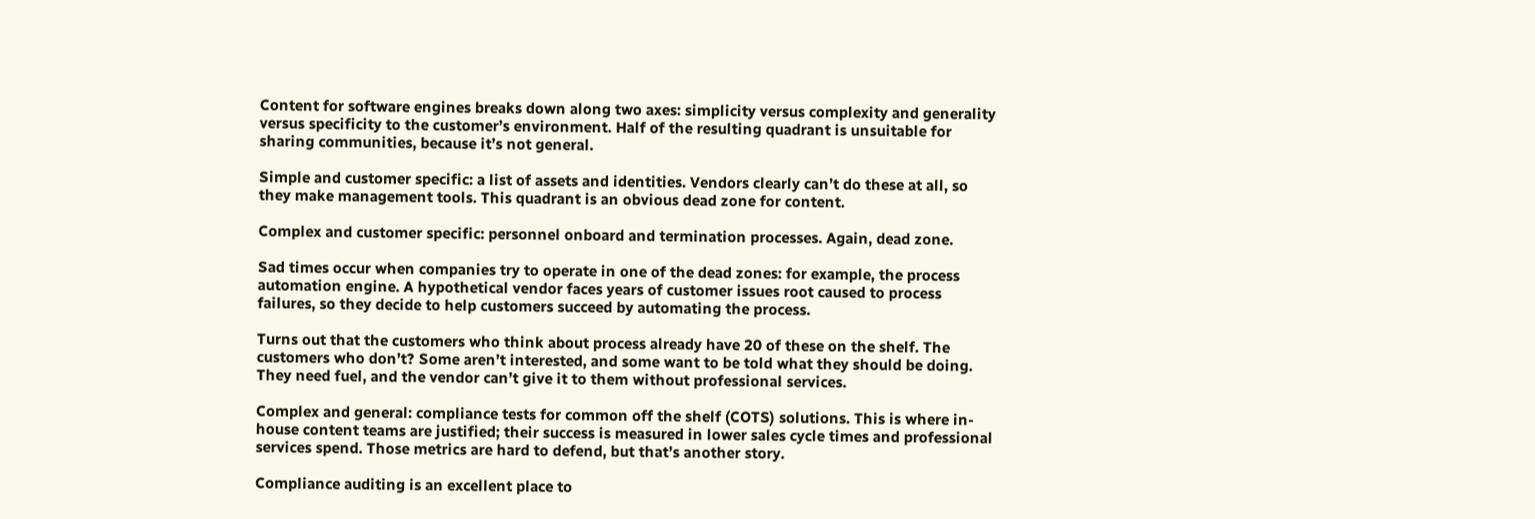Content for software engines breaks down along two axes: simplicity versus complexity and generality versus specificity to the customer’s environment. Half of the resulting quadrant is unsuitable for sharing communities, because it’s not general.

Simple and customer specific: a list of assets and identities. Vendors clearly can’t do these at all, so they make management tools. This quadrant is an obvious dead zone for content.

Complex and customer specific: personnel onboard and termination processes. Again, dead zone.

Sad times occur when companies try to operate in one of the dead zones: for example, the process automation engine. A hypothetical vendor faces years of customer issues root caused to process failures, so they decide to help customers succeed by automating the process.

Turns out that the customers who think about process already have 20 of these on the shelf. The customers who don’t? Some aren’t interested, and some want to be told what they should be doing. They need fuel, and the vendor can’t give it to them without professional services.

Complex and general: compliance tests for common off the shelf (COTS) solutions. This is where in-house content teams are justified; their success is measured in lower sales cycle times and professional services spend. Those metrics are hard to defend, but that’s another story.

Compliance auditing is an excellent place to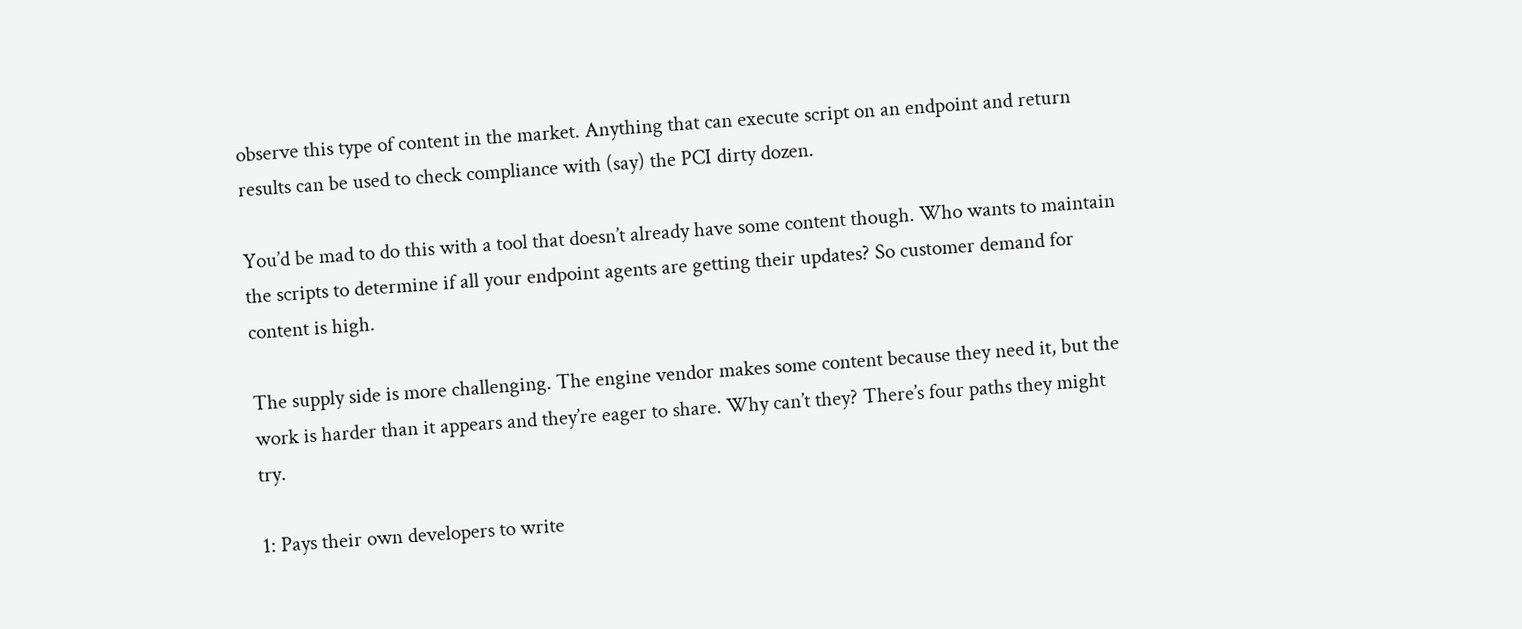observe this type of content in the market. Anything that can execute script on an endpoint and return results can be used to check compliance with (say) the PCI dirty dozen.

You’d be mad to do this with a tool that doesn’t already have some content though. Who wants to maintain the scripts to determine if all your endpoint agents are getting their updates? So customer demand for content is high.

The supply side is more challenging. The engine vendor makes some content because they need it, but the work is harder than it appears and they’re eager to share. Why can’t they? There’s four paths they might try.

1: Pays their own developers to write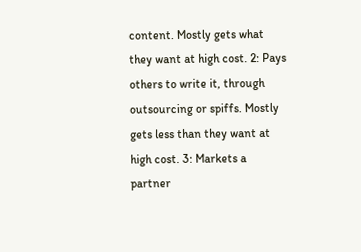content. Mostly gets what they want at high cost. 2: Pays others to write it, through outsourcing or spiffs. Mostly gets less than they want at high cost. 3: Markets a partner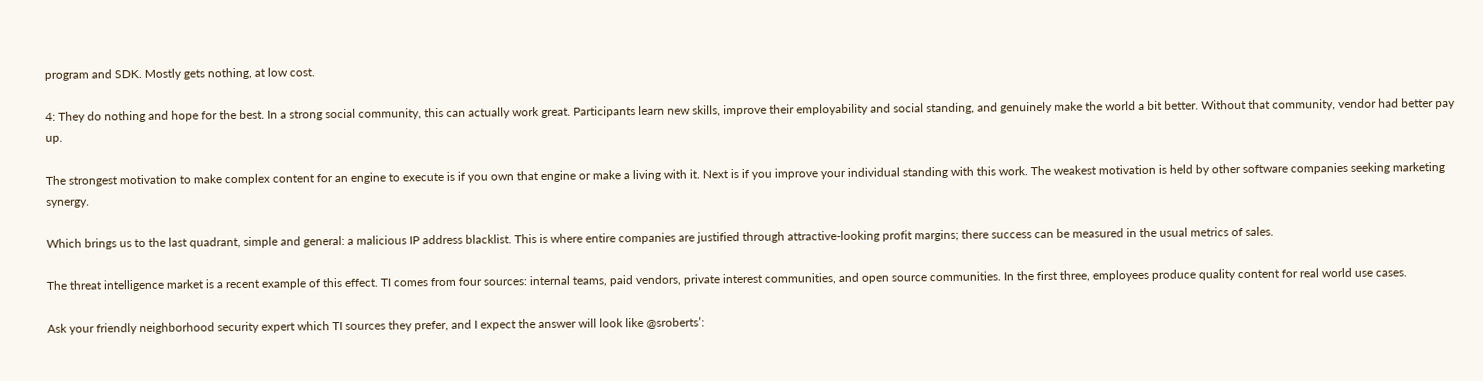program and SDK. Mostly gets nothing, at low cost.

4: They do nothing and hope for the best. In a strong social community, this can actually work great. Participants learn new skills, improve their employability and social standing, and genuinely make the world a bit better. Without that community, vendor had better pay up.

The strongest motivation to make complex content for an engine to execute is if you own that engine or make a living with it. Next is if you improve your individual standing with this work. The weakest motivation is held by other software companies seeking marketing synergy.

Which brings us to the last quadrant, simple and general: a malicious IP address blacklist. This is where entire companies are justified through attractive-looking profit margins; there success can be measured in the usual metrics of sales.

The threat intelligence market is a recent example of this effect. TI comes from four sources: internal teams, paid vendors, private interest communities, and open source communities. In the first three, employees produce quality content for real world use cases.

Ask your friendly neighborhood security expert which TI sources they prefer, and I expect the answer will look like @sroberts’: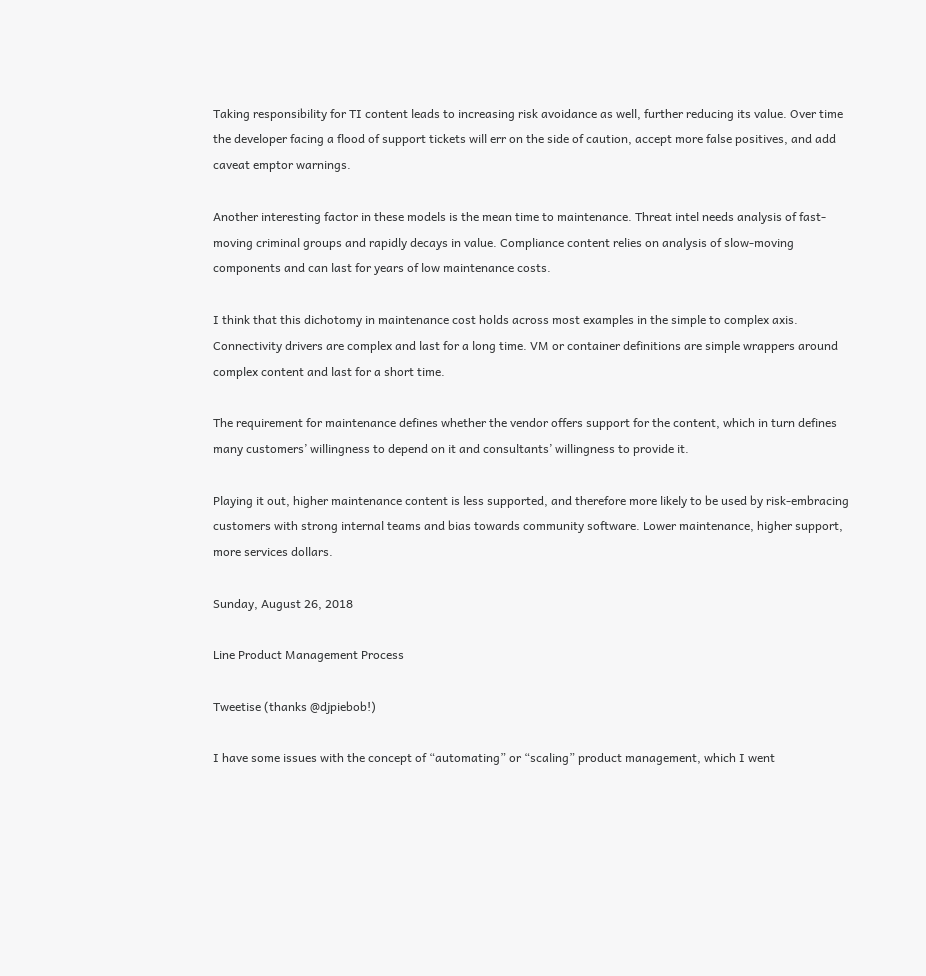Taking responsibility for TI content leads to increasing risk avoidance as well, further reducing its value. Over time the developer facing a flood of support tickets will err on the side of caution, accept more false positives, and add caveat emptor warnings.

Another interesting factor in these models is the mean time to maintenance. Threat intel needs analysis of fast-moving criminal groups and rapidly decays in value. Compliance content relies on analysis of slow-moving components and can last for years of low maintenance costs.

I think that this dichotomy in maintenance cost holds across most examples in the simple to complex axis. Connectivity drivers are complex and last for a long time. VM or container definitions are simple wrappers around complex content and last for a short time.

The requirement for maintenance defines whether the vendor offers support for the content, which in turn defines many customers’ willingness to depend on it and consultants’ willingness to provide it.

Playing it out, higher maintenance content is less supported, and therefore more likely to be used by risk-embracing customers with strong internal teams and bias towards community software. Lower maintenance, higher support, more services dollars.

Sunday, August 26, 2018

Line Product Management Process

Tweetise (thanks @djpiebob!)

I have some issues with the concept of “automating” or “scaling” product management, which I went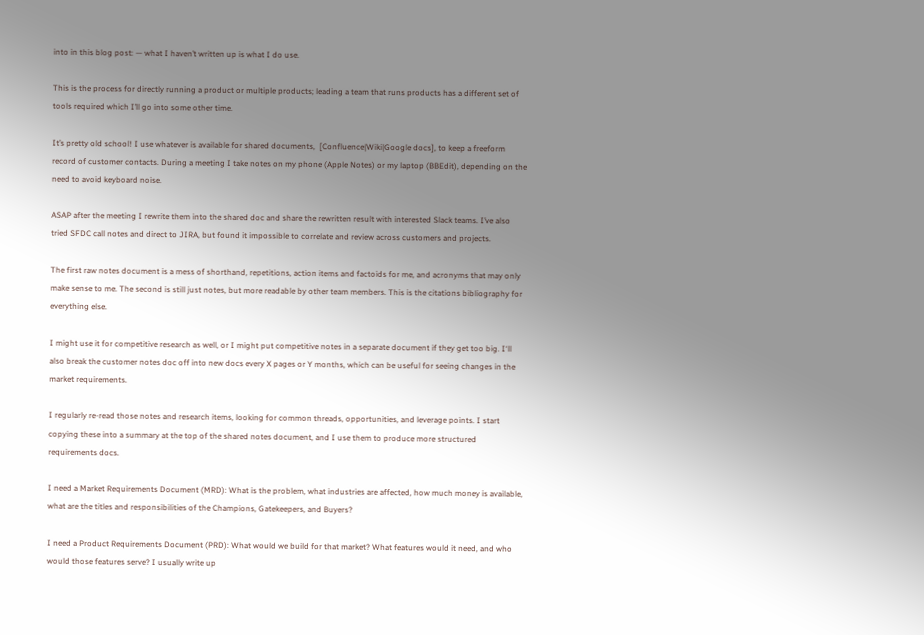into in this blog post: — what I haven’t written up is what I do use.

This is the process for directly running a product or multiple products; leading a team that runs products has a different set of tools required which I’ll go into some other time.

It’s pretty old school! I use whatever is available for shared documents,  [Confluence|Wiki|Google docs], to keep a freeform record of customer contacts. During a meeting I take notes on my phone (Apple Notes) or my laptop (BBEdit), depending on the need to avoid keyboard noise.

ASAP after the meeting I rewrite them into the shared doc and share the rewritten result with interested Slack teams. I’ve also tried SFDC call notes and direct to JIRA, but found it impossible to correlate and review across customers and projects.

The first raw notes document is a mess of shorthand, repetitions, action items and factoids for me, and acronyms that may only make sense to me. The second is still just notes, but more readable by other team members. This is the citations bibliography for everything else.

I might use it for competitive research as well, or I might put competitive notes in a separate document if they get too big. I‘ll also break the customer notes doc off into new docs every X pages or Y months, which can be useful for seeing changes in the market requirements.

I regularly re-read those notes and research items, looking for common threads, opportunities, and leverage points. I start copying these into a summary at the top of the shared notes document, and I use them to produce more structured requirements docs.

I need a Market Requirements Document (MRD): What is the problem, what industries are affected, how much money is available, what are the titles and responsibilities of the Champions, Gatekeepers, and Buyers?

I need a Product Requirements Document (PRD): What would we build for that market? What features would it need, and who would those features serve? I usually write up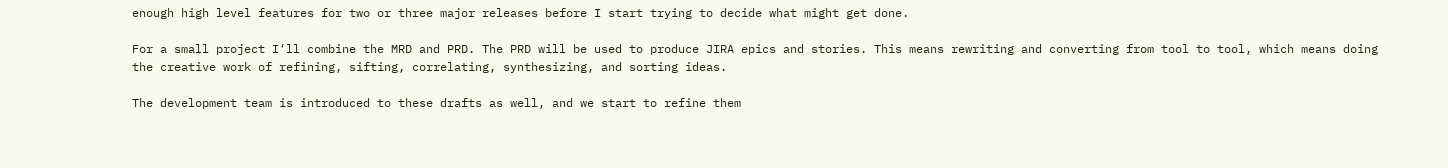enough high level features for two or three major releases before I start trying to decide what might get done.

For a small project I‘ll combine the MRD and PRD. The PRD will be used to produce JIRA epics and stories. This means rewriting and converting from tool to tool, which means doing the creative work of refining, sifting, correlating, synthesizing, and sorting ideas.

The development team is introduced to these drafts as well, and we start to refine them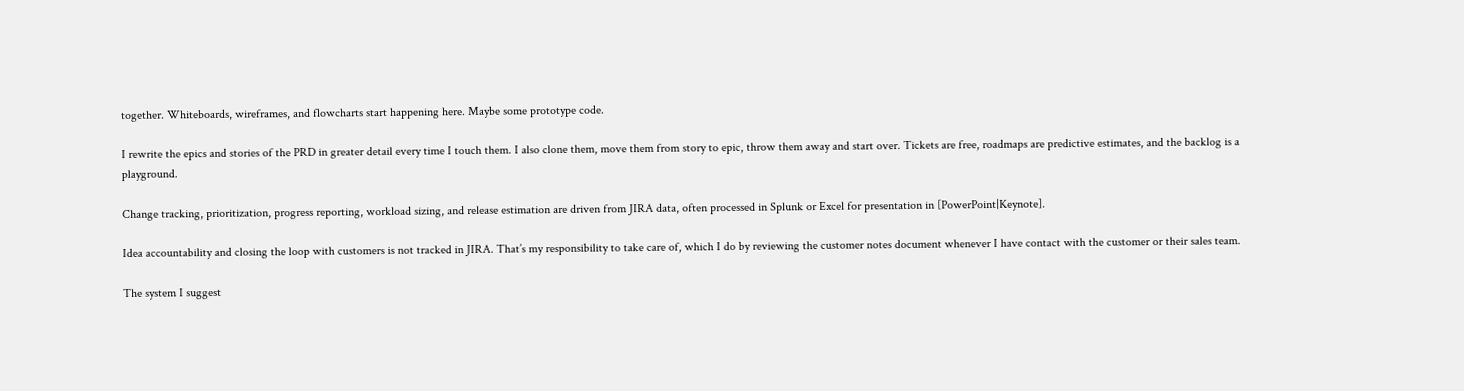together. Whiteboards, wireframes, and flowcharts start happening here. Maybe some prototype code.

I rewrite the epics and stories of the PRD in greater detail every time I touch them. I also clone them, move them from story to epic, throw them away and start over. Tickets are free, roadmaps are predictive estimates, and the backlog is a playground.

Change tracking, prioritization, progress reporting, workload sizing, and release estimation are driven from JIRA data, often processed in Splunk or Excel for presentation in [PowerPoint|Keynote].

Idea accountability and closing the loop with customers is not tracked in JIRA. That’s my responsibility to take care of, which I do by reviewing the customer notes document whenever I have contact with the customer or their sales team.

The system I suggest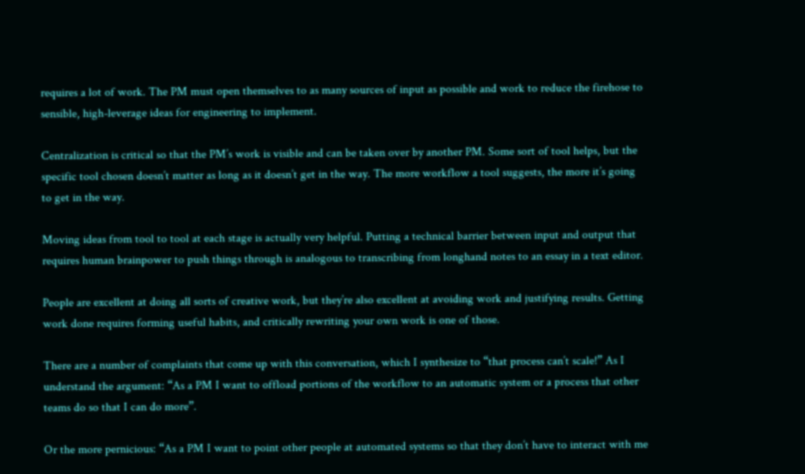requires a lot of work. The PM must open themselves to as many sources of input as possible and work to reduce the firehose to sensible, high-leverage ideas for engineering to implement.

Centralization is critical so that the PM’s work is visible and can be taken over by another PM. Some sort of tool helps, but the specific tool chosen doesn’t matter as long as it doesn’t get in the way. The more workflow a tool suggests, the more it’s going to get in the way.

Moving ideas from tool to tool at each stage is actually very helpful. Putting a technical barrier between input and output that requires human brainpower to push things through is analogous to transcribing from longhand notes to an essay in a text editor.

People are excellent at doing all sorts of creative work, but they’re also excellent at avoiding work and justifying results. Getting work done requires forming useful habits, and critically rewriting your own work is one of those.

There are a number of complaints that come up with this conversation, which I synthesize to “that process can’t scale!” As I understand the argument: “As a PM I want to offload portions of the workflow to an automatic system or a process that other teams do so that I can do more”.

Or the more pernicious: “As a PM I want to point other people at automated systems so that they don’t have to interact with me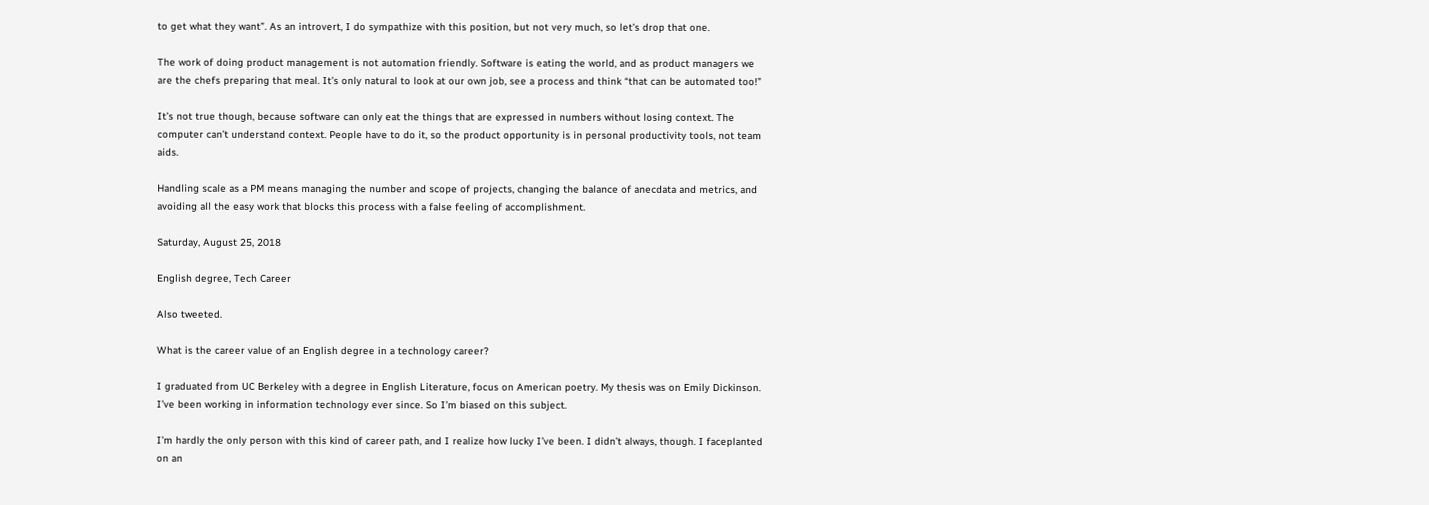to get what they want”. As an introvert, I do sympathize with this position, but not very much, so let’s drop that one.

The work of doing product management is not automation friendly. Software is eating the world, and as product managers we are the chefs preparing that meal. It’s only natural to look at our own job, see a process and think “that can be automated too!”

It’s not true though, because software can only eat the things that are expressed in numbers without losing context. The computer can’t understand context. People have to do it, so the product opportunity is in personal productivity tools, not team aids.

Handling scale as a PM means managing the number and scope of projects, changing the balance of anecdata and metrics, and avoiding all the easy work that blocks this process with a false feeling of accomplishment.

Saturday, August 25, 2018

English degree, Tech Career

Also tweeted.

What is the career value of an English degree in a technology career?

I graduated from UC Berkeley with a degree in English Literature, focus on American poetry. My thesis was on Emily Dickinson. I’ve been working in information technology ever since. So I’m biased on this subject.

I’m hardly the only person with this kind of career path, and I realize how lucky I’ve been. I didn’t always, though. I faceplanted on an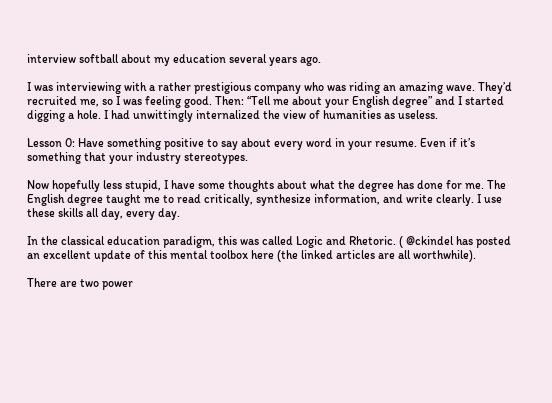interview softball about my education several years ago.

I was interviewing with a rather prestigious company who was riding an amazing wave. They’d recruited me, so I was feeling good. Then: “Tell me about your English degree” and I started digging a hole. I had unwittingly internalized the view of humanities as useless.

Lesson 0: Have something positive to say about every word in your resume. Even if it’s something that your industry stereotypes.

Now hopefully less stupid, I have some thoughts about what the degree has done for me. The English degree taught me to read critically, synthesize information, and write clearly. I use these skills all day, every day.

In the classical education paradigm, this was called Logic and Rhetoric. ( @ckindel has posted an excellent update of this mental toolbox here (the linked articles are all worthwhile).

There are two power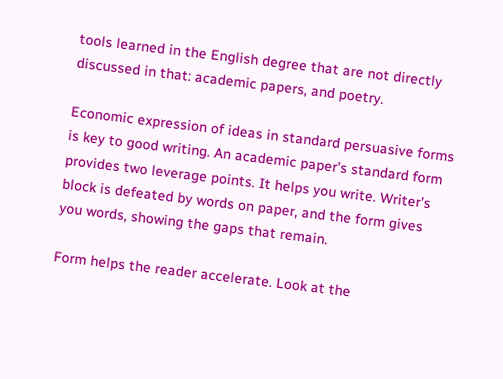tools learned in the English degree that are not directly discussed in that: academic papers, and poetry.

Economic expression of ideas in standard persuasive forms is key to good writing. An academic paper’s standard form provides two leverage points. It helps you write. Writer’s block is defeated by words on paper, and the form gives you words, showing the gaps that remain.

Form helps the reader accelerate. Look at the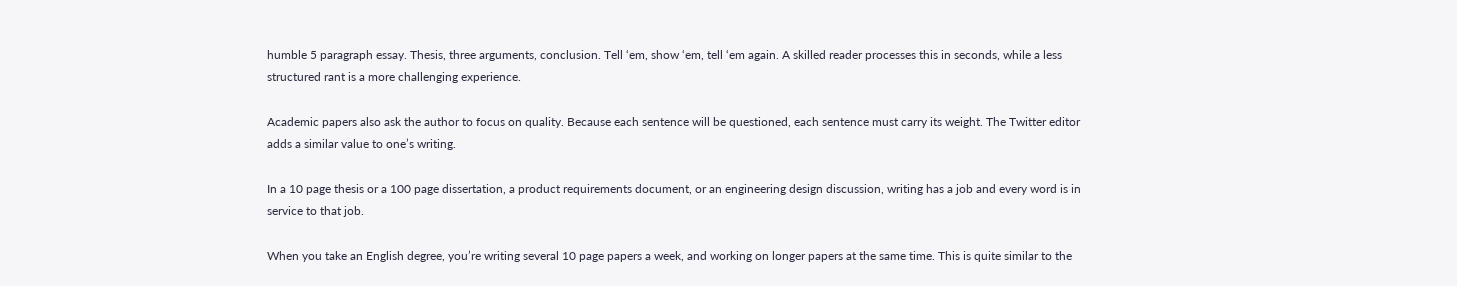humble 5 paragraph essay. Thesis, three arguments, conclusion. Tell ‘em, show ‘em, tell ‘em again. A skilled reader processes this in seconds, while a less structured rant is a more challenging experience.

Academic papers also ask the author to focus on quality. Because each sentence will be questioned, each sentence must carry its weight. The Twitter editor adds a similar value to one’s writing.

In a 10 page thesis or a 100 page dissertation, a product requirements document, or an engineering design discussion, writing has a job and every word is in service to that job.

When you take an English degree, you’re writing several 10 page papers a week, and working on longer papers at the same time. This is quite similar to the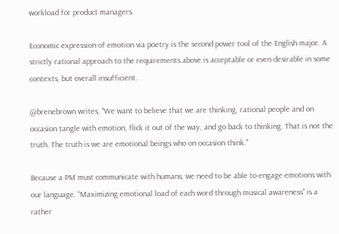workload for product managers.

Economic expression of emotion via poetry is the second power tool of the English major. A strictly rational approach to the requirements above is acceptable or even desirable in some contexts, but overall insufficient.

@brenebrown writes, "We want to believe that we are thinking, rational people and on occasion tangle with emotion, flick it out of the way, and go back to thinking. That is not the truth. The truth is we are emotional beings who on occasion think."

Because a PM must communicate with humans, we need to be able to engage emotions with our language. “Maximizing emotional load of each word through musical awareness” is a rather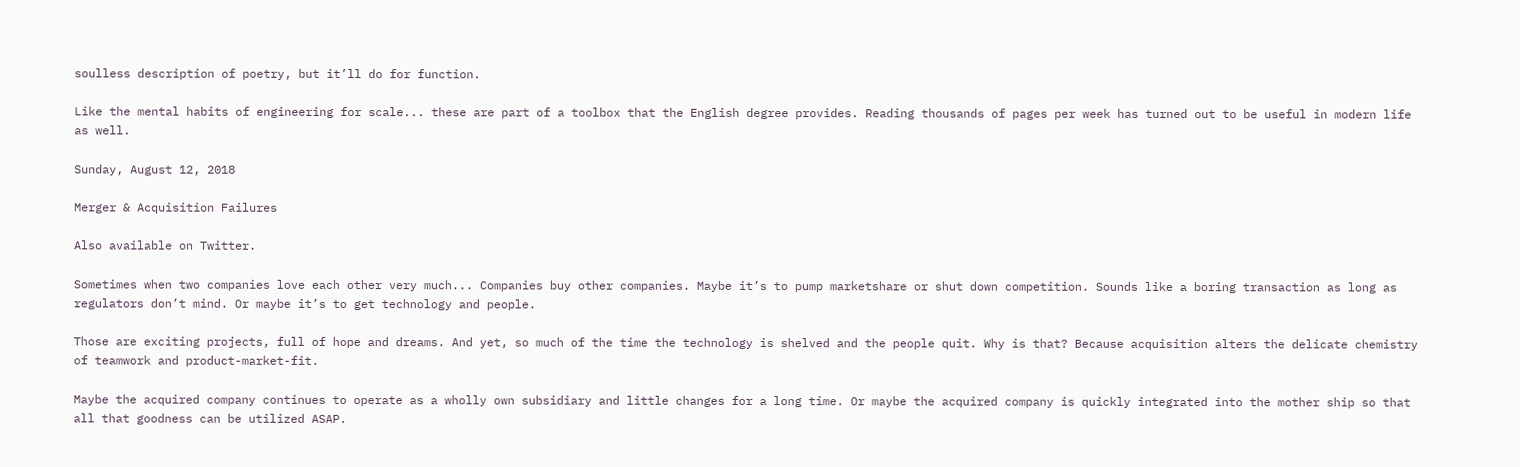soulless description of poetry, but it’ll do for function.

Like the mental habits of engineering for scale... these are part of a toolbox that the English degree provides. Reading thousands of pages per week has turned out to be useful in modern life as well.

Sunday, August 12, 2018

Merger & Acquisition Failures

Also available on Twitter.

Sometimes when two companies love each other very much... Companies buy other companies. Maybe it’s to pump marketshare or shut down competition. Sounds like a boring transaction as long as regulators don’t mind. Or maybe it’s to get technology and people.

Those are exciting projects, full of hope and dreams. And yet, so much of the time the technology is shelved and the people quit. Why is that? Because acquisition alters the delicate chemistry of teamwork and product-market-fit.

Maybe the acquired company continues to operate as a wholly own subsidiary and little changes for a long time. Or maybe the acquired company is quickly integrated into the mother ship so that all that goodness can be utilized ASAP.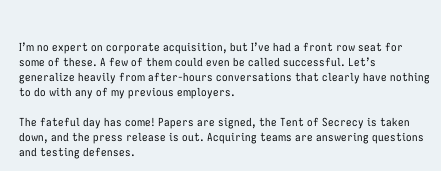I’m no expert on corporate acquisition, but I’ve had a front row seat for some of these. A few of them could even be called successful. Let’s generalize heavily from after-hours conversations that clearly have nothing to do with any of my previous employers.

The fateful day has come! Papers are signed, the Tent of Secrecy is taken down, and the press release is out. Acquiring teams are answering questions and testing defenses.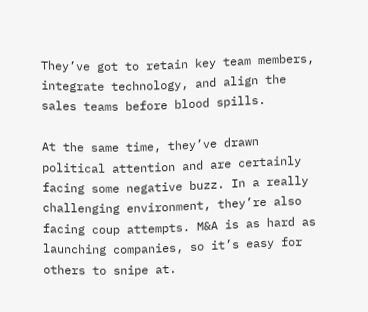They’ve got to retain key team members, integrate technology, and align the sales teams before blood spills.

At the same time, they’ve drawn political attention and are certainly facing some negative buzz. In a really challenging environment, they’re also facing coup attempts. M&A is as hard as launching companies, so it’s easy for others to snipe at.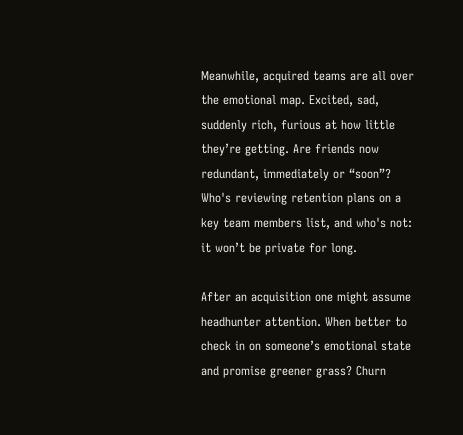Meanwhile, acquired teams are all over the emotional map. Excited, sad, suddenly rich, furious at how little they’re getting. Are friends now redundant, immediately or “soon”? Who's reviewing retention plans on a key team members list, and who's not: it won’t be private for long.

After an acquisition one might assume headhunter attention. When better to check in on someone’s emotional state and promise greener grass? Churn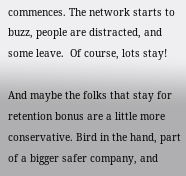commences. The network starts to buzz, people are distracted, and some leave.  Of course, lots stay!

And maybe the folks that stay for retention bonus are a little more conservative. Bird in the hand, part of a bigger safer company, and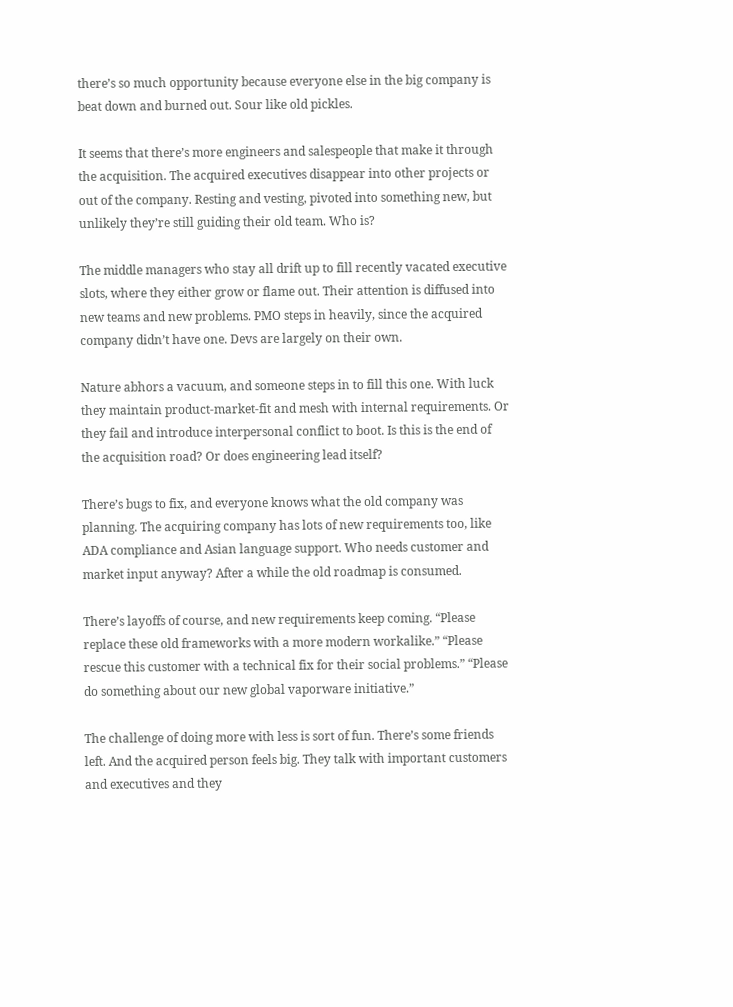there’s so much opportunity because everyone else in the big company is beat down and burned out. Sour like old pickles.

It seems that there’s more engineers and salespeople that make it through the acquisition. The acquired executives disappear into other projects or out of the company. Resting and vesting, pivoted into something new, but unlikely they’re still guiding their old team. Who is?

The middle managers who stay all drift up to fill recently vacated executive slots, where they either grow or flame out. Their attention is diffused into new teams and new problems. PMO steps in heavily, since the acquired company didn’t have one. Devs are largely on their own.

Nature abhors a vacuum, and someone steps in to fill this one. With luck they maintain product-market-fit and mesh with internal requirements. Or they fail and introduce interpersonal conflict to boot. Is this is the end of the acquisition road? Or does engineering lead itself?

There’s bugs to fix, and everyone knows what the old company was planning. The acquiring company has lots of new requirements too, like ADA compliance and Asian language support. Who needs customer and market input anyway? After a while the old roadmap is consumed.

There’s layoffs of course, and new requirements keep coming. “Please replace these old frameworks with a more modern workalike.” “Please rescue this customer with a technical fix for their social problems.” “Please do something about our new global vaporware initiative.”

The challenge of doing more with less is sort of fun. There’s some friends left. And the acquired person feels big. They talk with important customers and executives and they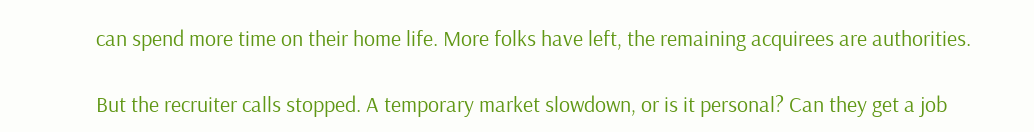can spend more time on their home life. More folks have left, the remaining acquirees are authorities.

But the recruiter calls stopped. A temporary market slowdown, or is it personal? Can they get a job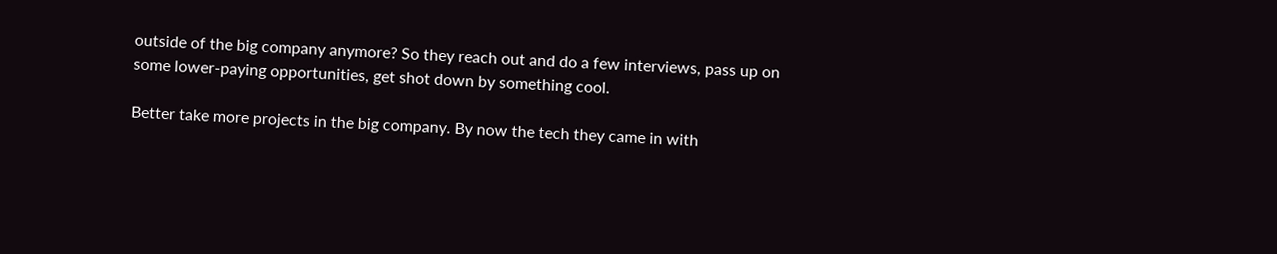outside of the big company anymore? So they reach out and do a few interviews, pass up on some lower-paying opportunities, get shot down by something cool.

Better take more projects in the big company. By now the tech they came in with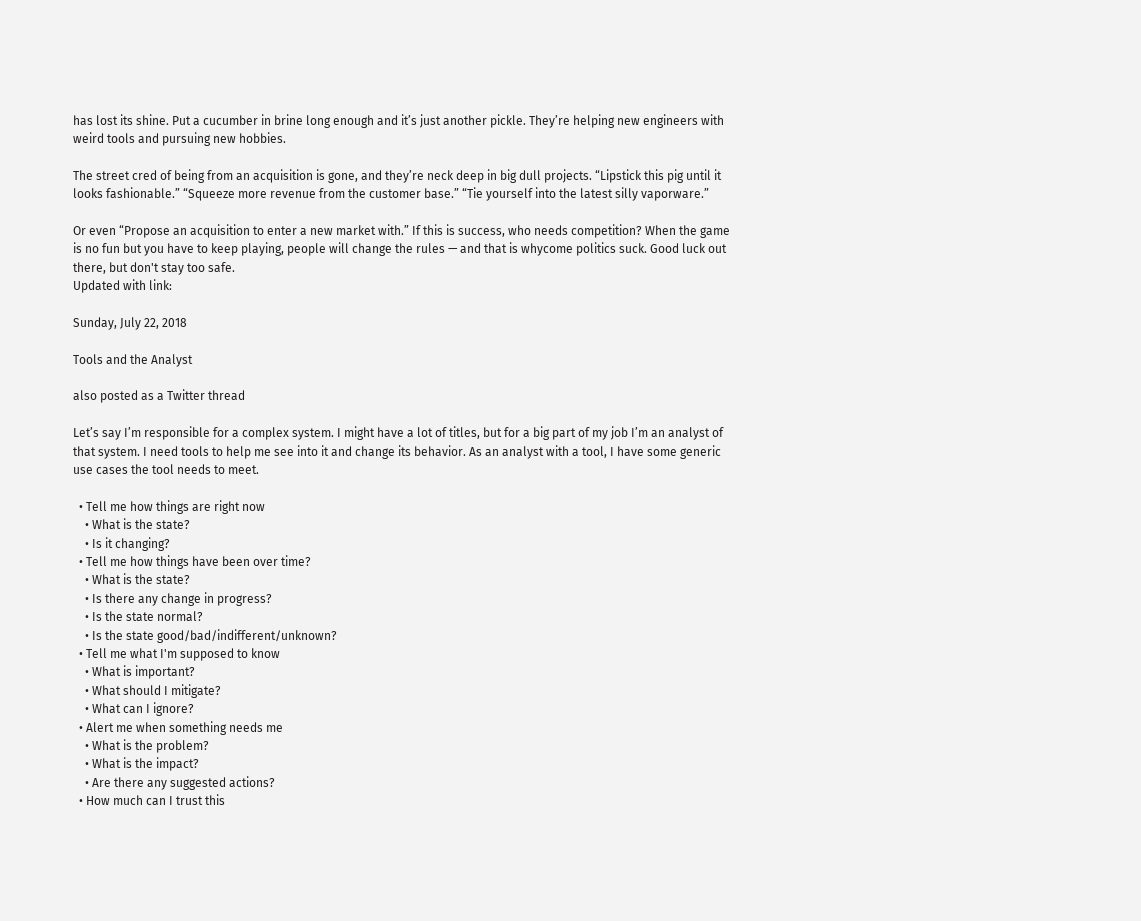has lost its shine. Put a cucumber in brine long enough and it’s just another pickle. They’re helping new engineers with weird tools and pursuing new hobbies.

The street cred of being from an acquisition is gone, and they’re neck deep in big dull projects. “Lipstick this pig until it looks fashionable.” “Squeeze more revenue from the customer base.” “Tie yourself into the latest silly vaporware.”

Or even “Propose an acquisition to enter a new market with.” If this is success, who needs competition? When the game is no fun but you have to keep playing, people will change the rules — and that is whycome politics suck. Good luck out there, but don't stay too safe.
Updated with link:

Sunday, July 22, 2018

Tools and the Analyst

also posted as a Twitter thread

Let’s say I’m responsible for a complex system. I might have a lot of titles, but for a big part of my job I’m an analyst of that system. I need tools to help me see into it and change its behavior. As an analyst with a tool, I have some generic use cases the tool needs to meet.

  • Tell me how things are right now
    • What is the state?
    • Is it changing?
  • Tell me how things have been over time?
    • What is the state?
    • Is there any change in progress?
    • Is the state normal?
    • Is the state good/bad/indifferent/unknown?
  • Tell me what I'm supposed to know
    • What is important?
    • What should I mitigate?
    • What can I ignore?
  • Alert me when something needs me
    • What is the problem?
    • What is the impact?
    • Are there any suggested actions?
  • How much can I trust this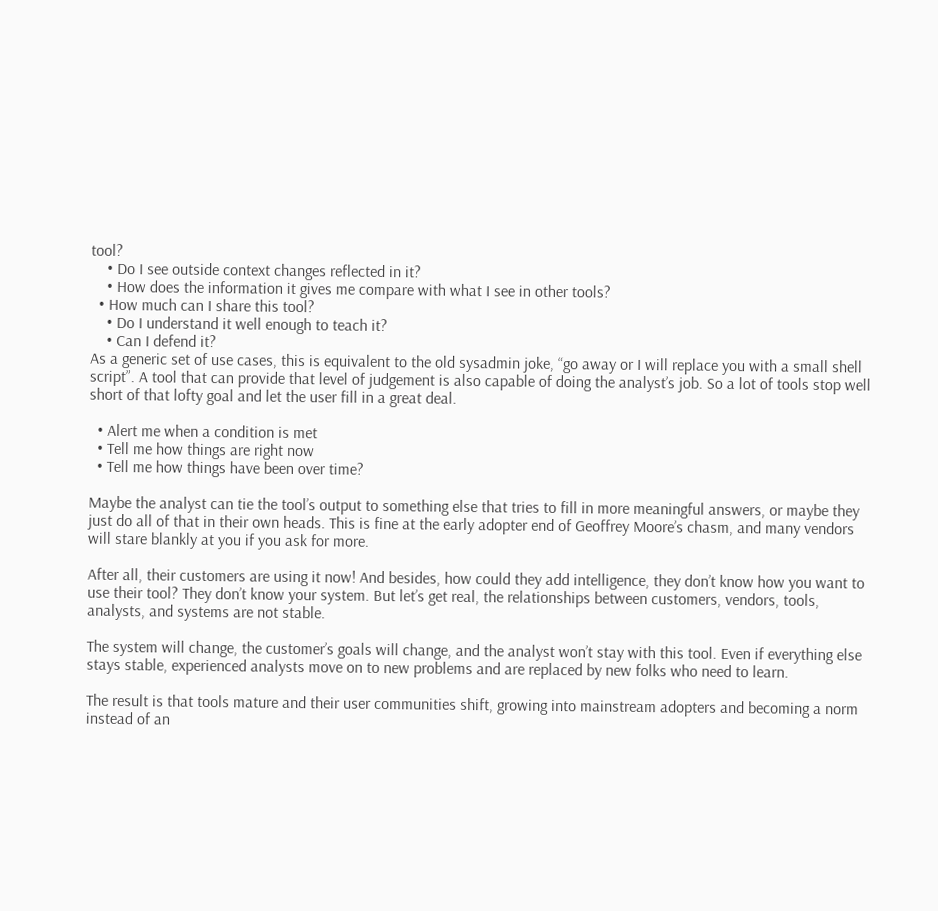tool?
    • Do I see outside context changes reflected in it?
    • How does the information it gives me compare with what I see in other tools?
  • How much can I share this tool?
    • Do I understand it well enough to teach it?
    • Can I defend it?
As a generic set of use cases, this is equivalent to the old sysadmin joke, “go away or I will replace you with a small shell script”. A tool that can provide that level of judgement is also capable of doing the analyst’s job. So a lot of tools stop well short of that lofty goal and let the user fill in a great deal.

  • Alert me when a condition is met
  • Tell me how things are right now
  • Tell me how things have been over time?

Maybe the analyst can tie the tool’s output to something else that tries to fill in more meaningful answers, or maybe they just do all of that in their own heads. This is fine at the early adopter end of Geoffrey Moore’s chasm, and many vendors will stare blankly at you if you ask for more.

After all, their customers are using it now! And besides, how could they add intelligence, they don’t know how you want to use their tool? They don’t know your system. But let’s get real, the relationships between customers, vendors, tools, analysts, and systems are not stable.

The system will change, the customer’s goals will change, and the analyst won’t stay with this tool. Even if everything else stays stable, experienced analysts move on to new problems and are replaced by new folks who need to learn.

The result is that tools mature and their user communities shift, growing into mainstream adopters and becoming a norm instead of an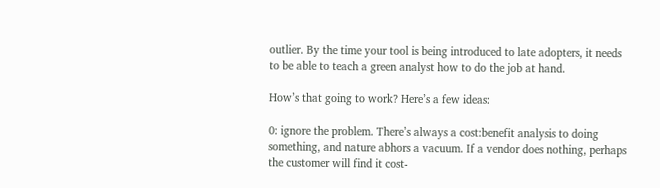outlier. By the time your tool is being introduced to late adopters, it needs to be able to teach a green analyst how to do the job at hand.

How’s that going to work? Here’s a few ideas:

0: ignore the problem. There’s always a cost:benefit analysis to doing something, and nature abhors a vacuum. If a vendor does nothing, perhaps the customer will find it cost-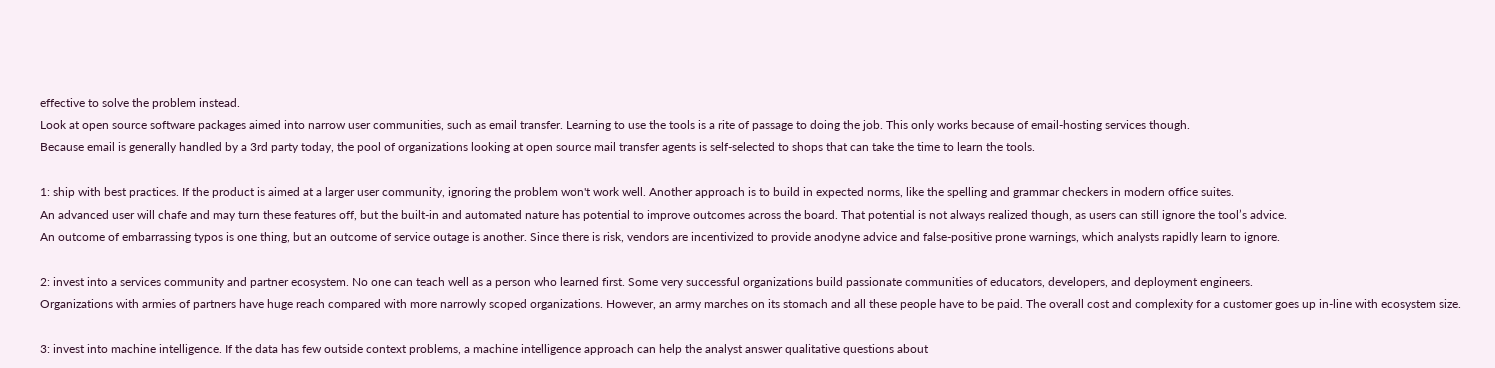effective to solve the problem instead.
Look at open source software packages aimed into narrow user communities, such as email transfer. Learning to use the tools is a rite of passage to doing the job. This only works because of email-hosting services though.
Because email is generally handled by a 3rd party today, the pool of organizations looking at open source mail transfer agents is self-selected to shops that can take the time to learn the tools.

1: ship with best practices. If the product is aimed at a larger user community, ignoring the problem won't work well. Another approach is to build in expected norms, like the spelling and grammar checkers in modern office suites.
An advanced user will chafe and may turn these features off, but the built-in and automated nature has potential to improve outcomes across the board. That potential is not always realized though, as users can still ignore the tool’s advice.
An outcome of embarrassing typos is one thing, but an outcome of service outage is another. Since there is risk, vendors are incentivized to provide anodyne advice and false-positive prone warnings, which analysts rapidly learn to ignore.

2: invest into a services community and partner ecosystem. No one can teach well as a person who learned first. Some very successful organizations build passionate communities of educators, developers, and deployment engineers.
Organizations with armies of partners have huge reach compared with more narrowly scoped organizations. However, an army marches on its stomach and all these people have to be paid. The overall cost and complexity for a customer goes up in-line with ecosystem size.

3: invest into machine intelligence. If the data has few outside context problems, a machine intelligence approach can help the analyst answer qualitative questions about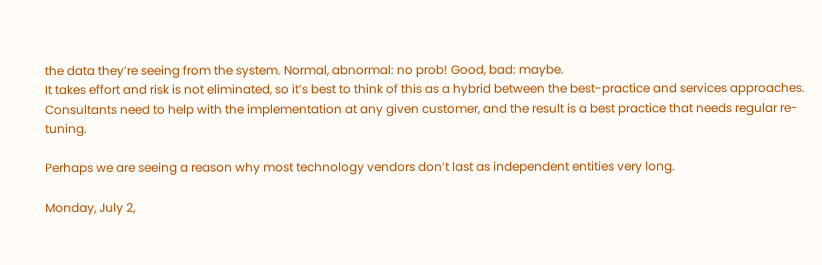the data they’re seeing from the system. Normal, abnormal: no prob! Good, bad: maybe.
It takes effort and risk is not eliminated, so it’s best to think of this as a hybrid between the best-practice and services approaches. Consultants need to help with the implementation at any given customer, and the result is a best practice that needs regular re-tuning.

Perhaps we are seeing a reason why most technology vendors don’t last as independent entities very long.

Monday, July 2,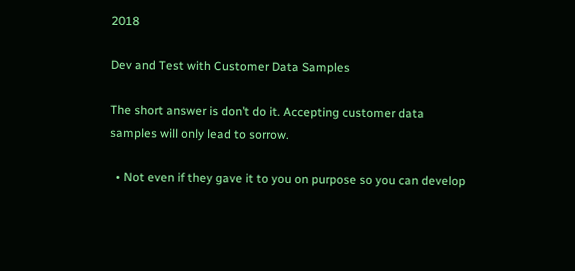2018

Dev and Test with Customer Data Samples

The short answer is don’t do it. Accepting customer data samples will only lead to sorrow.

  • Not even if they gave it to you on purpose so you can develop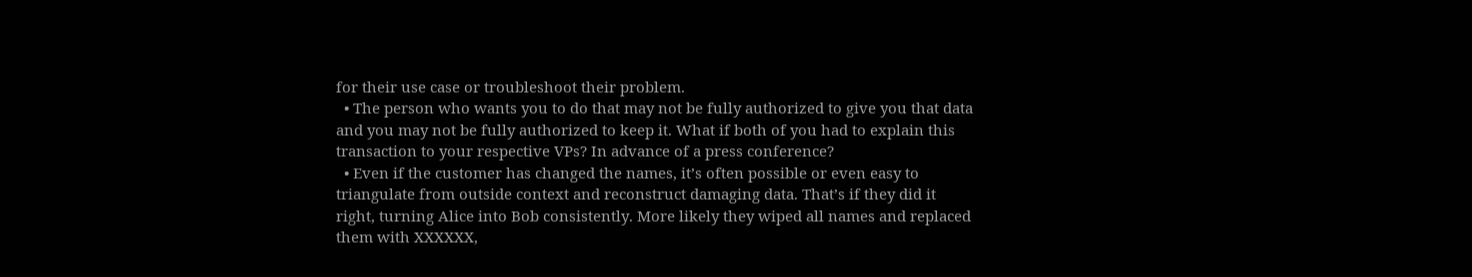for their use case or troubleshoot their problem.
  • The person who wants you to do that may not be fully authorized to give you that data and you may not be fully authorized to keep it. What if both of you had to explain this transaction to your respective VPs? In advance of a press conference?
  • Even if the customer has changed the names, it’s often possible or even easy to triangulate from outside context and reconstruct damaging data. That’s if they did it right, turning Alice into Bob consistently. More likely they wiped all names and replaced them with XXXXXX,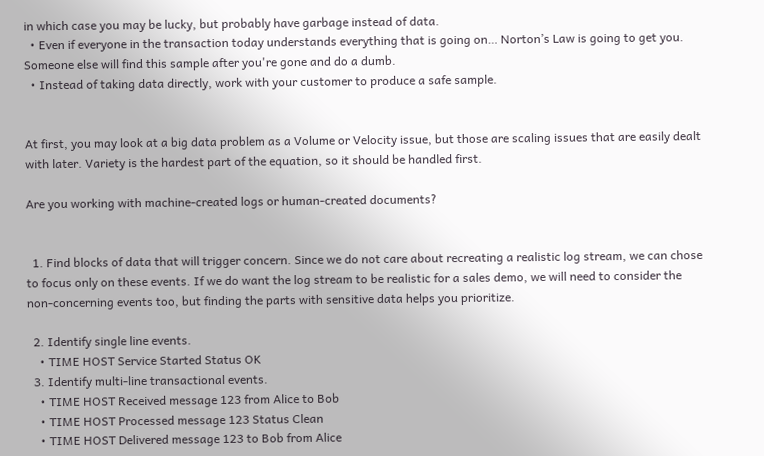in which case you may be lucky, but probably have garbage instead of data.
  • Even if everyone in the transaction today understands everything that is going on… Norton’s Law is going to get you. Someone else will find this sample after you're gone and do a dumb.
  • Instead of taking data directly, work with your customer to produce a safe sample.


At first, you may look at a big data problem as a Volume or Velocity issue, but those are scaling issues that are easily dealt with later. Variety is the hardest part of the equation, so it should be handled first.

Are you working with machine-created logs or human-created documents?


  1. Find blocks of data that will trigger concern. Since we do not care about recreating a realistic log stream, we can chose to focus only on these events. If we do want the log stream to be realistic for a sales demo, we will need to consider the non-concerning events too, but finding the parts with sensitive data helps you prioritize.

  2. Identify single line events.
    • TIME HOST Service Started Status OK
  3. Identify multi-line transactional events.
    • TIME HOST Received message 123 from Alice to Bob
    • TIME HOST Processed message 123 Status Clean
    • TIME HOST Delivered message 123 to Bob from Alice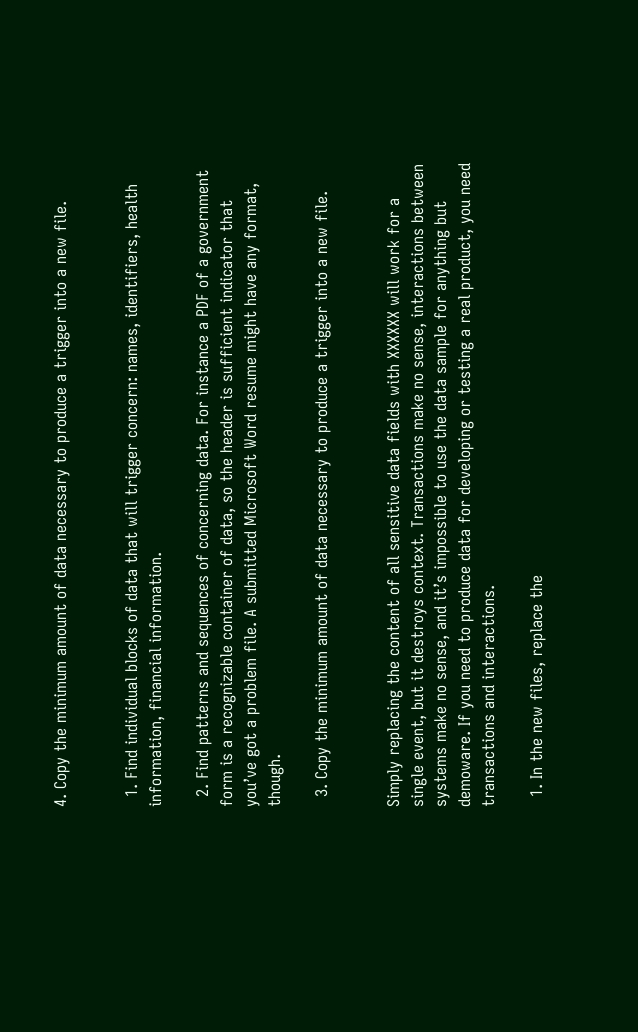4. Copy the minimum amount of data necessary to produce a trigger into a new file.


  1. Find individual blocks of data that will trigger concern: names, identifiers, health information, financial information.

  2. Find patterns and sequences of concerning data. For instance a PDF of a government form is a recognizable container of data, so the header is sufficient indicator that you’ve got a problem file. A submitted Microsoft Word resume might have any format, though.

  3. Copy the minimum amount of data necessary to produce a trigger into a new file.


Simply replacing the content of all sensitive data fields with XXXXXX will work for a single event, but it destroys context. Transactions make no sense, interactions between systems make no sense, and it’s impossible to use the data sample for anything but demoware. If you need to produce data for developing or testing a real product, you need transactions and interactions.

  1. In the new files, replace the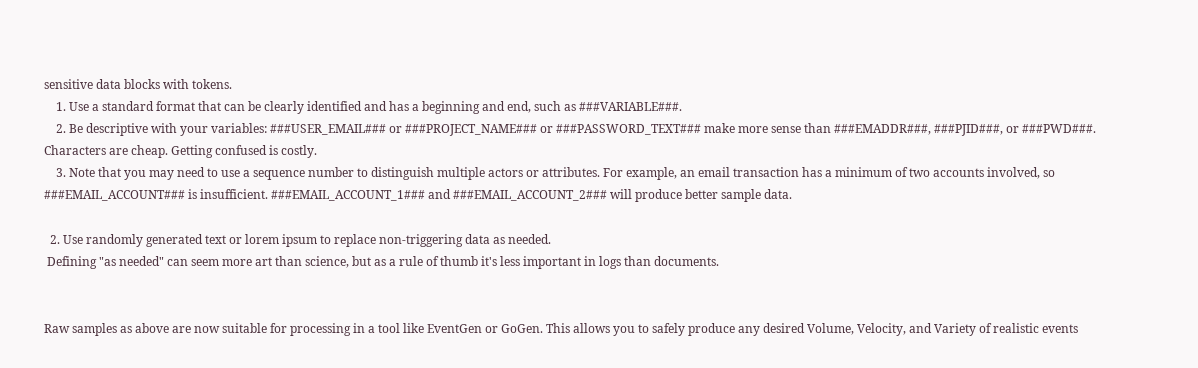sensitive data blocks with tokens.
    1. Use a standard format that can be clearly identified and has a beginning and end, such as ###VARIABLE###.
    2. Be descriptive with your variables: ###USER_EMAIL### or ###PROJECT_NAME### or ###PASSWORD_TEXT### make more sense than ###EMADDR###, ###PJID###, or ###PWD###. Characters are cheap. Getting confused is costly.
    3. Note that you may need to use a sequence number to distinguish multiple actors or attributes. For example, an email transaction has a minimum of two accounts involved, so ###EMAIL_ACCOUNT### is insufficient. ###EMAIL_ACCOUNT_1### and ###EMAIL_ACCOUNT_2### will produce better sample data.

  2. Use randomly generated text or lorem ipsum to replace non-triggering data as needed.
 Defining "as needed" can seem more art than science, but as a rule of thumb it's less important in logs than documents.


Raw samples as above are now suitable for processing in a tool like EventGen or GoGen. This allows you to safely produce any desired Volume, Velocity, and Variety of realistic events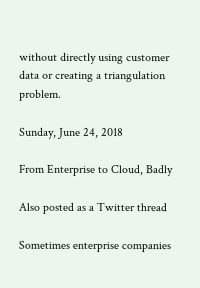without directly using customer data or creating a triangulation problem.

Sunday, June 24, 2018

From Enterprise to Cloud, Badly

Also posted as a Twitter thread

Sometimes enterprise companies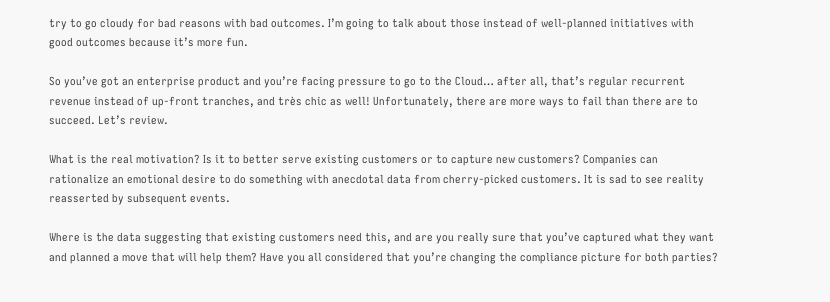try to go cloudy for bad reasons with bad outcomes. I’m going to talk about those instead of well-planned initiatives with good outcomes because it’s more fun.

So you’ve got an enterprise product and you’re facing pressure to go to the Cloud… after all, that’s regular recurrent revenue instead of up-front tranches, and très chic as well! Unfortunately, there are more ways to fail than there are to succeed. Let’s review.

What is the real motivation? Is it to better serve existing customers or to capture new customers? Companies can rationalize an emotional desire to do something with anecdotal data from cherry-picked customers. It is sad to see reality reasserted by subsequent events.

Where is the data suggesting that existing customers need this, and are you really sure that you’ve captured what they want and planned a move that will help them? Have you all considered that you’re changing the compliance picture for both parties?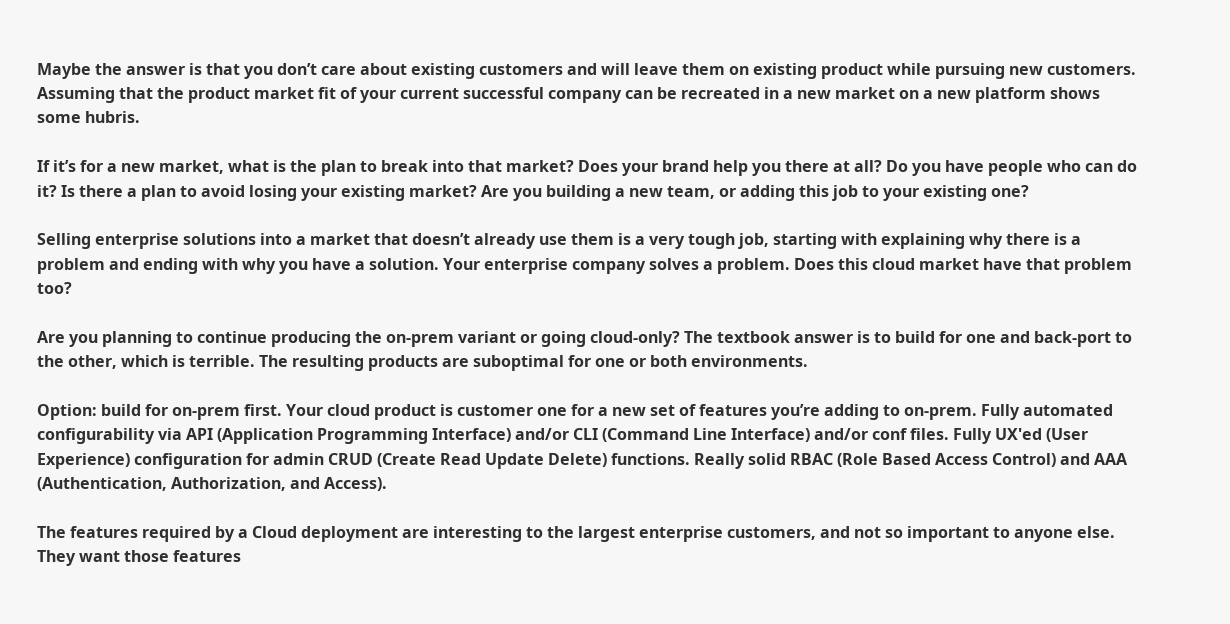Maybe the answer is that you don’t care about existing customers and will leave them on existing product while pursuing new customers. Assuming that the product market fit of your current successful company can be recreated in a new market on a new platform shows some hubris.

If it’s for a new market, what is the plan to break into that market? Does your brand help you there at all? Do you have people who can do it? Is there a plan to avoid losing your existing market? Are you building a new team, or adding this job to your existing one?

Selling enterprise solutions into a market that doesn’t already use them is a very tough job, starting with explaining why there is a problem and ending with why you have a solution. Your enterprise company solves a problem. Does this cloud market have that problem too?

Are you planning to continue producing the on-prem variant or going cloud-only? The textbook answer is to build for one and back-port to the other, which is terrible. The resulting products are suboptimal for one or both environments.

Option: build for on-prem first. Your cloud product is customer one for a new set of features you’re adding to on-prem. Fully automated configurability via API (Application Programming Interface) and/or CLI (Command Line Interface) and/or conf files. Fully UX'ed (User Experience) configuration for admin CRUD (Create Read Update Delete) functions. Really solid RBAC (Role Based Access Control) and AAA (Authentication, Authorization, and Access).

The features required by a Cloud deployment are interesting to the largest enterprise customers, and not so important to anyone else. They want those features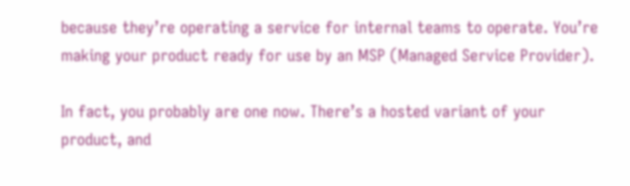because they’re operating a service for internal teams to operate. You’re making your product ready for use by an MSP (Managed Service Provider).

In fact, you probably are one now. There’s a hosted variant of your product, and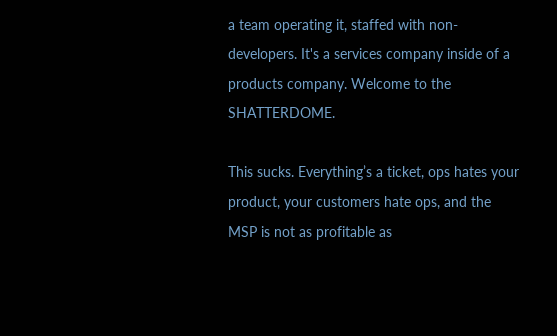a team operating it, staffed with non-developers. It's a services company inside of a products company. Welcome to the SHATTERDOME.

This sucks. Everything’s a ticket, ops hates your product, your customers hate ops, and the MSP is not as profitable as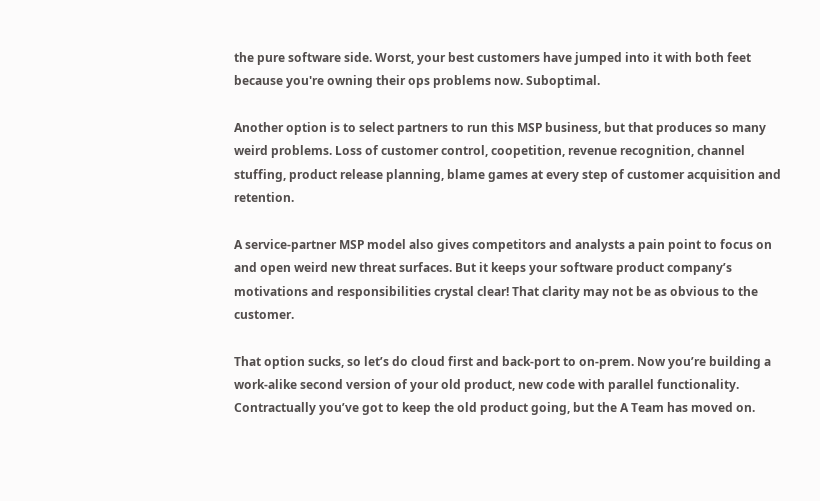the pure software side. Worst, your best customers have jumped into it with both feet because you're owning their ops problems now. Suboptimal.

Another option is to select partners to run this MSP business, but that produces so many weird problems. Loss of customer control, coopetition, revenue recognition, channel stuffing, product release planning, blame games at every step of customer acquisition and retention.

A service-partner MSP model also gives competitors and analysts a pain point to focus on and open weird new threat surfaces. But it keeps your software product company’s motivations and responsibilities crystal clear! That clarity may not be as obvious to the customer.

That option sucks, so let’s do cloud first and back-port to on-prem. Now you’re building a work-alike second version of your old product, new code with parallel functionality. Contractually you’ve got to keep the old product going, but the A Team has moved on.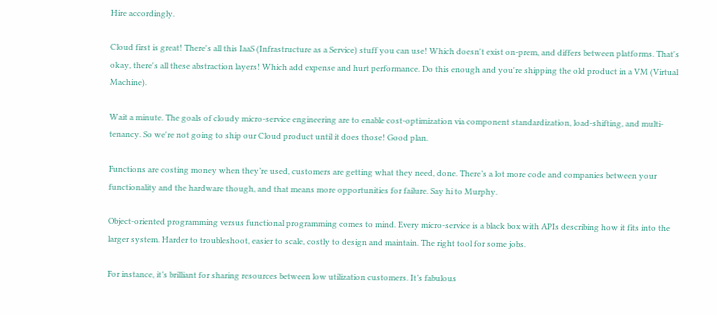Hire accordingly.

Cloud first is great! There's all this IaaS (Infrastructure as a Service) stuff you can use! Which doesn't exist on-prem, and differs between platforms. That's okay, there's all these abstraction layers! Which add expense and hurt performance. Do this enough and you're shipping the old product in a VM (Virtual Machine).

Wait a minute. The goals of cloudy micro-service engineering are to enable cost-optimization via component standardization, load-shifting, and multi-tenancy. So we're not going to ship our Cloud product until it does those! Good plan.

Functions are costing money when they’re used, customers are getting what they need, done. There’s a lot more code and companies between your functionality and the hardware though, and that means more opportunities for failure. Say hi to Murphy.

Object-oriented programming versus functional programming comes to mind. Every micro-service is a black box with APIs describing how it fits into the larger system. Harder to troubleshoot, easier to scale, costly to design and maintain. The right tool for some jobs.

For instance, it’s brilliant for sharing resources between low utilization customers. It’s fabulous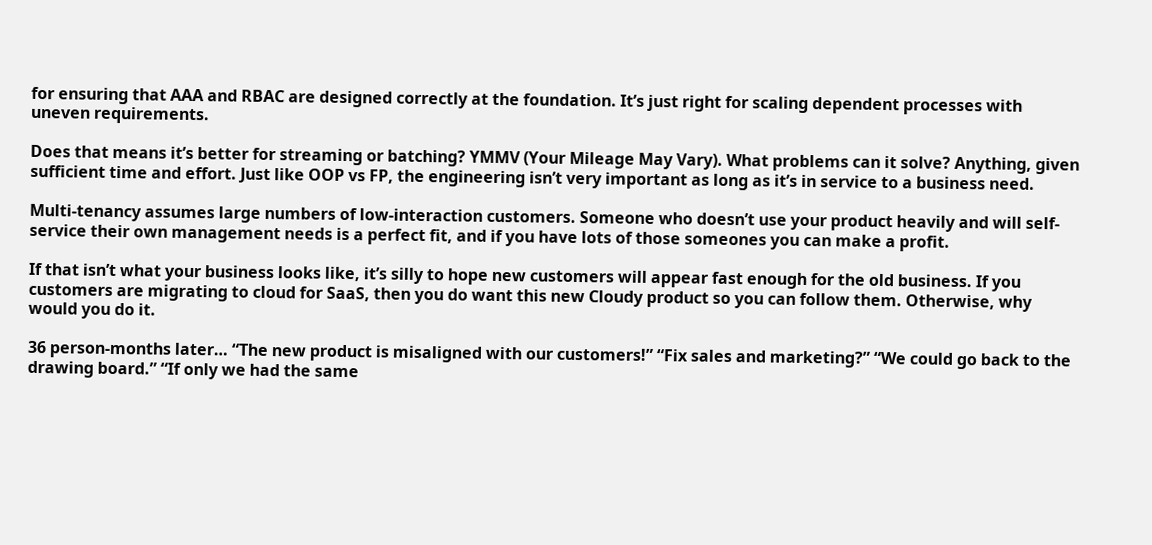for ensuring that AAA and RBAC are designed correctly at the foundation. It’s just right for scaling dependent processes with uneven requirements.

Does that means it’s better for streaming or batching? YMMV (Your Mileage May Vary). What problems can it solve? Anything, given sufficient time and effort. Just like OOP vs FP, the engineering isn’t very important as long as it’s in service to a business need.

Multi-tenancy assumes large numbers of low-interaction customers. Someone who doesn’t use your product heavily and will self-service their own management needs is a perfect fit, and if you have lots of those someones you can make a profit.

If that isn’t what your business looks like, it’s silly to hope new customers will appear fast enough for the old business. If you customers are migrating to cloud for SaaS, then you do want this new Cloudy product so you can follow them. Otherwise, why would you do it.

36 person-months later… “The new product is misaligned with our customers!” “Fix sales and marketing?” “We could go back to the drawing board.” “If only we had the same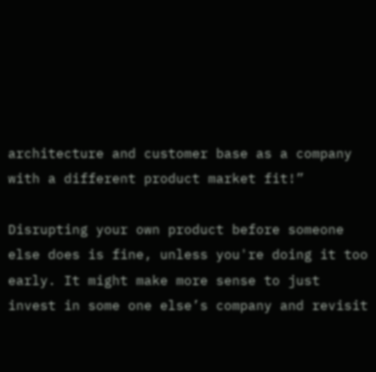architecture and customer base as a company with a different product market fit!”

Disrupting your own product before someone else does is fine, unless you're doing it too early. It might make more sense to just invest in some one else’s company and revisit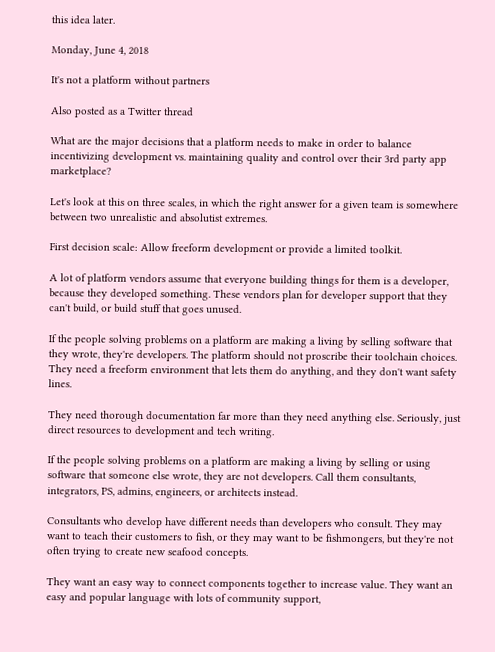this idea later.

Monday, June 4, 2018

It's not a platform without partners

Also posted as a Twitter thread

What are the major decisions that a platform needs to make in order to balance incentivizing development vs. maintaining quality and control over their 3rd party app marketplace?

Let's look at this on three scales, in which the right answer for a given team is somewhere between two unrealistic and absolutist extremes.

First decision scale: Allow freeform development or provide a limited toolkit.

A lot of platform vendors assume that everyone building things for them is a developer, because they developed something. These vendors plan for developer support that they can't build, or build stuff that goes unused.

If the people solving problems on a platform are making a living by selling software that they wrote, they're developers. The platform should not proscribe their toolchain choices. They need a freeform environment that lets them do anything, and they don't want safety lines.

They need thorough documentation far more than they need anything else. Seriously, just direct resources to development and tech writing.

If the people solving problems on a platform are making a living by selling or using software that someone else wrote, they are not developers. Call them consultants, integrators, PS, admins, engineers, or architects instead.

Consultants who develop have different needs than developers who consult. They may want to teach their customers to fish, or they may want to be fishmongers, but they're not often trying to create new seafood concepts.

They want an easy way to connect components together to increase value. They want an easy and popular language with lots of community support,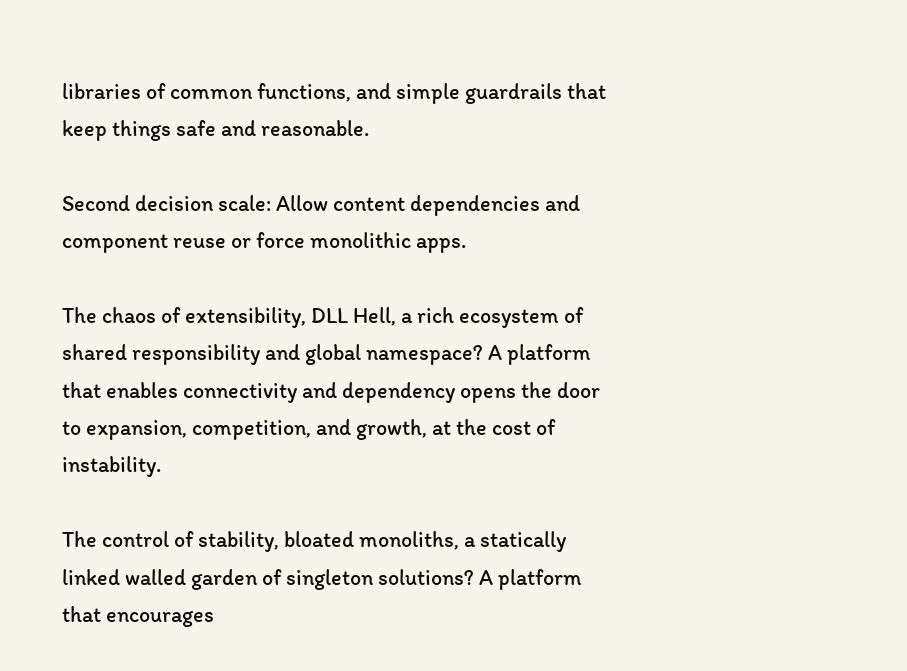libraries of common functions, and simple guardrails that keep things safe and reasonable.

Second decision scale: Allow content dependencies and component reuse or force monolithic apps.

The chaos of extensibility, DLL Hell, a rich ecosystem of shared responsibility and global namespace? A platform that enables connectivity and dependency opens the door to expansion, competition, and growth, at the cost of instability.

The control of stability, bloated monoliths, a statically linked walled garden of singleton solutions? A platform that encourages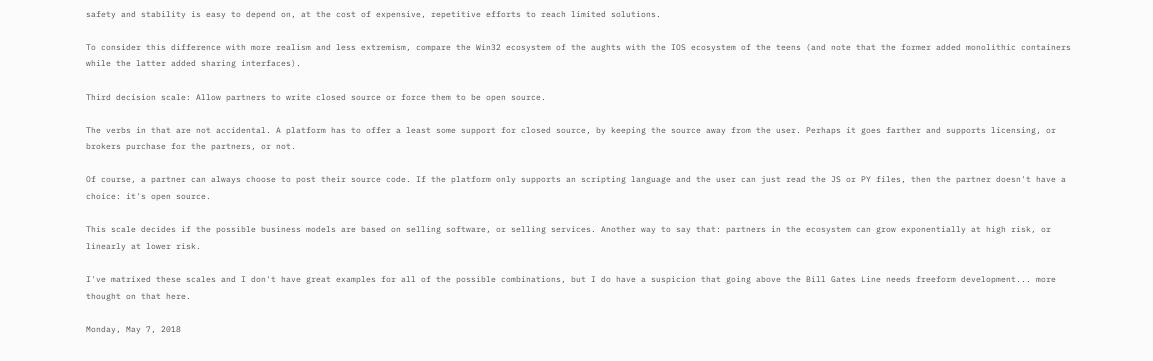safety and stability is easy to depend on, at the cost of expensive, repetitive efforts to reach limited solutions.

To consider this difference with more realism and less extremism, compare the Win32 ecosystem of the aughts with the IOS ecosystem of the teens (and note that the former added monolithic containers while the latter added sharing interfaces).

Third decision scale: Allow partners to write closed source or force them to be open source.

The verbs in that are not accidental. A platform has to offer a least some support for closed source, by keeping the source away from the user. Perhaps it goes farther and supports licensing, or brokers purchase for the partners, or not.

Of course, a partner can always choose to post their source code. If the platform only supports an scripting language and the user can just read the JS or PY files, then the partner doesn't have a choice: it's open source.

This scale decides if the possible business models are based on selling software, or selling services. Another way to say that: partners in the ecosystem can grow exponentially at high risk, or linearly at lower risk.

I've matrixed these scales and I don't have great examples for all of the possible combinations, but I do have a suspicion that going above the Bill Gates Line needs freeform development... more thought on that here.

Monday, May 7, 2018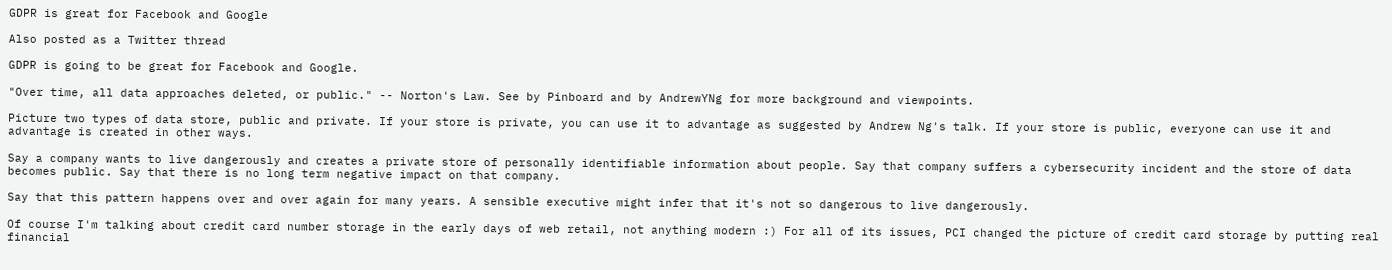GDPR is great for Facebook and Google

Also posted as a Twitter thread

GDPR is going to be great for Facebook and Google.

"Over time, all data approaches deleted, or public." -- Norton's Law. See by Pinboard and by AndrewYNg for more background and viewpoints.

Picture two types of data store, public and private. If your store is private, you can use it to advantage as suggested by Andrew Ng's talk. If your store is public, everyone can use it and advantage is created in other ways.

Say a company wants to live dangerously and creates a private store of personally identifiable information about people. Say that company suffers a cybersecurity incident and the store of data becomes public. Say that there is no long term negative impact on that company.

Say that this pattern happens over and over again for many years. A sensible executive might infer that it's not so dangerous to live dangerously.

Of course I'm talking about credit card number storage in the early days of web retail, not anything modern :) For all of its issues, PCI changed the picture of credit card storage by putting real financial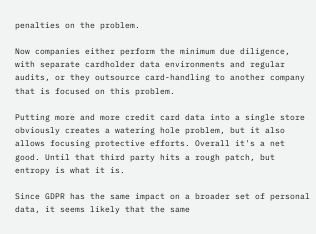penalties on the problem.

Now companies either perform the minimum due diligence, with separate cardholder data environments and regular audits, or they outsource card-handling to another company that is focused on this problem.

Putting more and more credit card data into a single store obviously creates a watering hole problem, but it also allows focusing protective efforts. Overall it's a net good. Until that third party hits a rough patch, but entropy is what it is.

Since GDPR has the same impact on a broader set of personal data, it seems likely that the same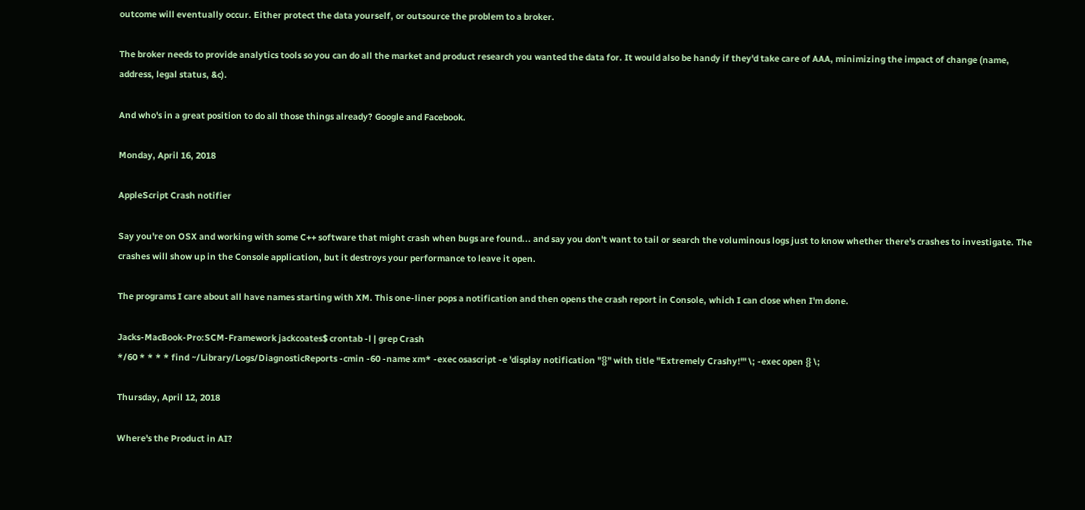outcome will eventually occur. Either protect the data yourself, or outsource the problem to a broker.

The broker needs to provide analytics tools so you can do all the market and product research you wanted the data for. It would also be handy if they'd take care of AAA, minimizing the impact of change (name, address, legal status, &c).

And who's in a great position to do all those things already? Google and Facebook.

Monday, April 16, 2018

AppleScript Crash notifier

Say you're on OSX and working with some C++ software that might crash when bugs are found... and say you don't want to tail or search the voluminous logs just to know whether there's crashes to investigate. The crashes will show up in the Console application, but it destroys your performance to leave it open.

The programs I care about all have names starting with XM. This one-liner pops a notification and then opens the crash report in Console, which I can close when I'm done.

Jacks-MacBook-Pro:SCM-Framework jackcoates$ crontab -l | grep Crash
*/60 * * * * find ~/Library/Logs/DiagnosticReports -cmin -60 -name xm* -exec osascript -e 'display notification "{}" with title "Extremely Crashy!"' \; -exec open {} \;

Thursday, April 12, 2018

Where's the Product in AI?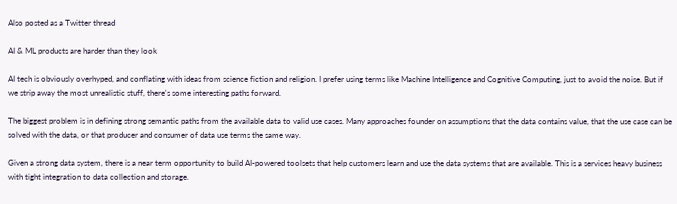Also posted as a Twitter thread

AI & ML products are harder than they look

AI tech is obviously overhyped, and conflating with ideas from science fiction and religion. I prefer using terms like Machine Intelligence and Cognitive Computing, just to avoid the noise. But if we strip away the most unrealistic stuff, there's some interesting paths forward.

The biggest problem is in defining strong semantic paths from the available data to valid use cases. Many approaches founder on assumptions that the data contains value, that the use case can be solved with the data, or that producer and consumer of data use terms the same way.

Given a strong data system, there is a near term opportunity to build AI-powered toolsets that help customers learn and use the data systems that are available. This is a services heavy business with tight integration to data collection and storage.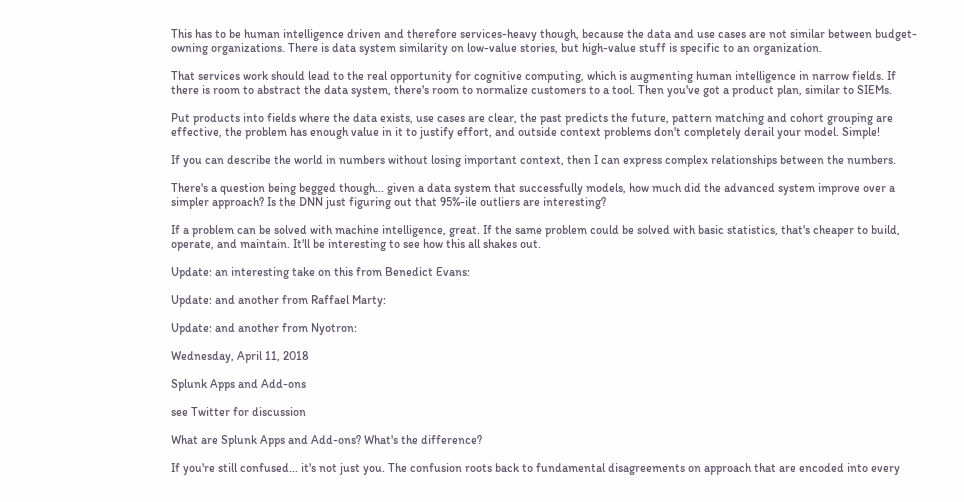This has to be human intelligence driven and therefore services-heavy though, because the data and use cases are not similar between budget-owning organizations. There is data system similarity on low-value stories, but high-value stuff is specific to an organization.

That services work should lead to the real opportunity for cognitive computing, which is augmenting human intelligence in narrow fields. If there is room to abstract the data system, there's room to normalize customers to a tool. Then you've got a product plan, similar to SIEMs.

Put products into fields where the data exists, use cases are clear, the past predicts the future, pattern matching and cohort grouping are effective, the problem has enough value in it to justify effort, and outside context problems don't completely derail your model. Simple!

If you can describe the world in numbers without losing important context, then I can express complex relationships between the numbers.

There's a question being begged though... given a data system that successfully models, how much did the advanced system improve over a simpler approach? Is the DNN just figuring out that 95%-ile outliers are interesting?

If a problem can be solved with machine intelligence, great. If the same problem could be solved with basic statistics, that's cheaper to build, operate, and maintain. It'll be interesting to see how this all shakes out.

Update: an interesting take on this from Benedict Evans:

Update: and another from Raffael Marty:

Update: and another from Nyotron:

Wednesday, April 11, 2018

Splunk Apps and Add-ons

see Twitter for discussion

What are Splunk Apps and Add-ons? What's the difference?

If you're still confused... it's not just you. The confusion roots back to fundamental disagreements on approach that are encoded into every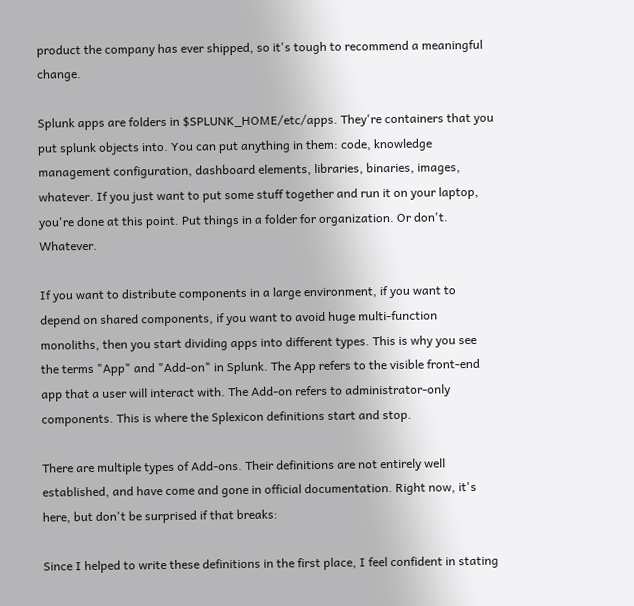product the company has ever shipped, so it's tough to recommend a meaningful change.

Splunk apps are folders in $SPLUNK_HOME/etc/apps. They're containers that you put splunk objects into. You can put anything in them: code, knowledge management configuration, dashboard elements, libraries, binaries, images, whatever. If you just want to put some stuff together and run it on your laptop, you're done at this point. Put things in a folder for organization. Or don't. Whatever.

If you want to distribute components in a large environment, if you want to depend on shared components, if you want to avoid huge multi-function monoliths, then you start dividing apps into different types. This is why you see the terms "App" and "Add-on" in Splunk. The App refers to the visible front-end app that a user will interact with. The Add-on refers to administrator-only components. This is where the Splexicon definitions start and stop.

There are multiple types of Add-ons. Their definitions are not entirely well established, and have come and gone in official documentation. Right now, it's here, but don't be surprised if that breaks:

Since I helped to write these definitions in the first place, I feel confident in stating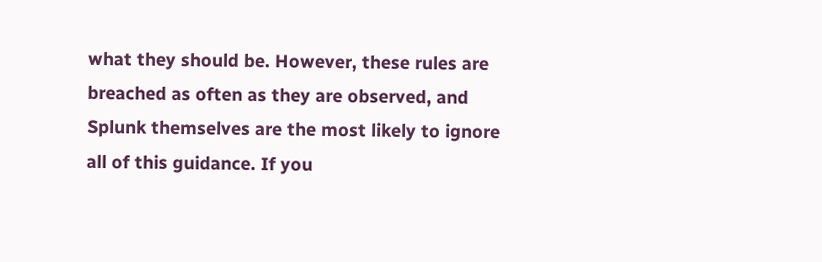what they should be. However, these rules are breached as often as they are observed, and Splunk themselves are the most likely to ignore all of this guidance. If you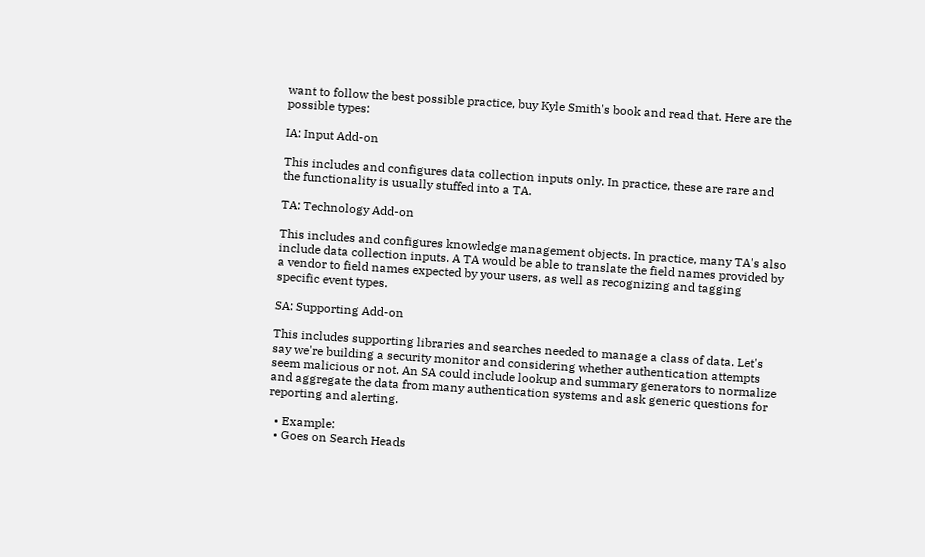want to follow the best possible practice, buy Kyle Smith's book and read that. Here are the possible types:

IA: Input Add-on

This includes and configures data collection inputs only. In practice, these are rare and the functionality is usually stuffed into a TA.

TA: Technology Add-on

This includes and configures knowledge management objects. In practice, many TA's also include data collection inputs. A TA would be able to translate the field names provided by a vendor to field names expected by your users, as well as recognizing and tagging specific event types.

SA: Supporting Add-on

This includes supporting libraries and searches needed to manage a class of data. Let's say we're building a security monitor and considering whether authentication attempts seem malicious or not. An SA could include lookup and summary generators to normalize and aggregate the data from many authentication systems and ask generic questions for reporting and alerting.

  • Example:
  • Goes on Search Heads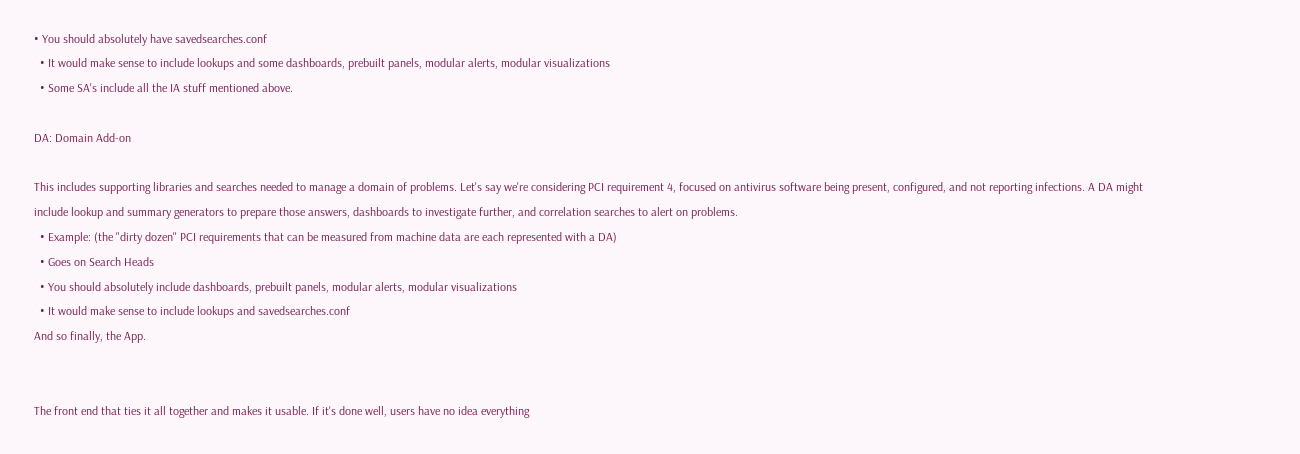• You should absolutely have savedsearches.conf
  • It would make sense to include lookups and some dashboards, prebuilt panels, modular alerts, modular visualizations
  • Some SA's include all the IA stuff mentioned above.

DA: Domain Add-on

This includes supporting libraries and searches needed to manage a domain of problems. Let's say we're considering PCI requirement 4, focused on antivirus software being present, configured, and not reporting infections. A DA might include lookup and summary generators to prepare those answers, dashboards to investigate further, and correlation searches to alert on problems.
  • Example: (the "dirty dozen" PCI requirements that can be measured from machine data are each represented with a DA)
  • Goes on Search Heads
  • You should absolutely include dashboards, prebuilt panels, modular alerts, modular visualizations
  • It would make sense to include lookups and savedsearches.conf
And so finally, the App.


The front end that ties it all together and makes it usable. If it's done well, users have no idea everything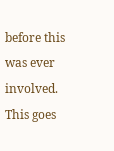before this was ever involved. This goes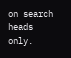on search heads only.